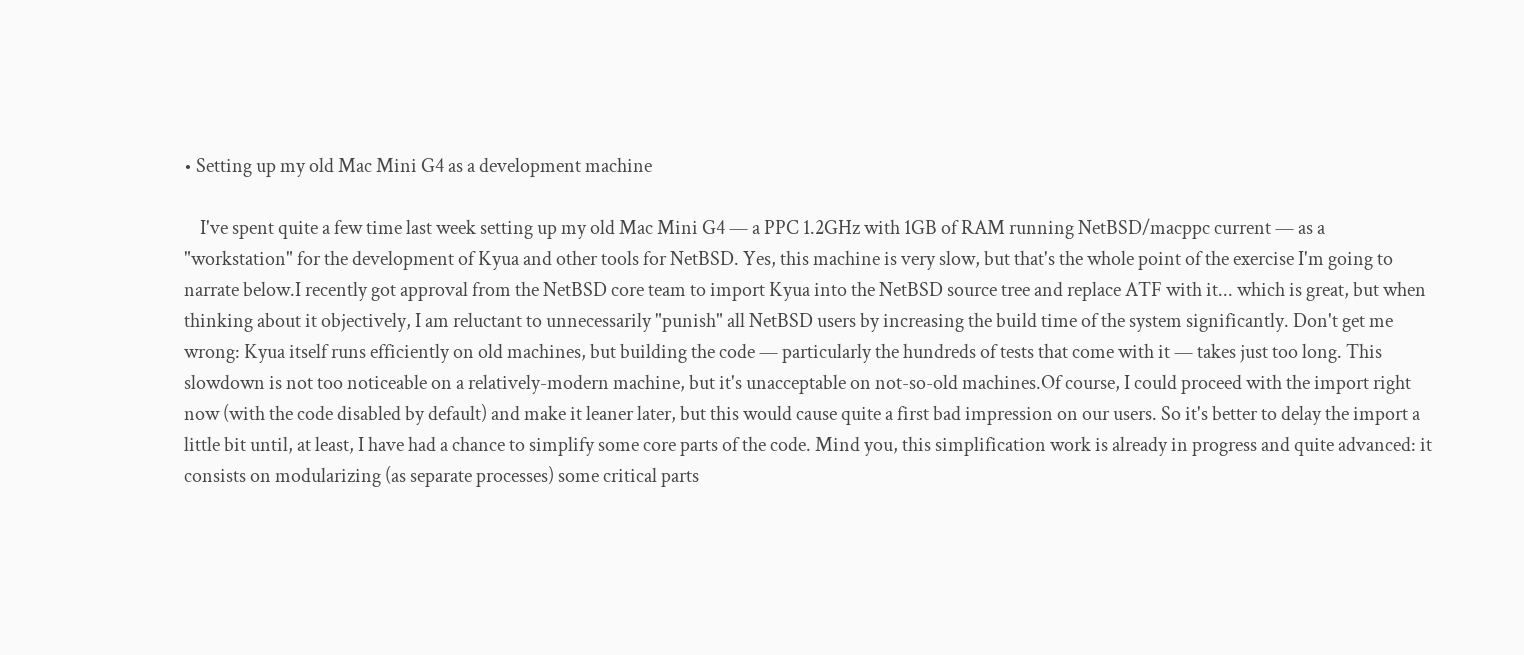• Setting up my old Mac Mini G4 as a development machine

    I've spent quite a few time last week setting up my old Mac Mini G4 — a PPC 1.2GHz with 1GB of RAM running NetBSD/macppc current — as a "workstation" for the development of Kyua and other tools for NetBSD. Yes, this machine is very slow, but that's the whole point of the exercise I'm going to narrate below.I recently got approval from the NetBSD core team to import Kyua into the NetBSD source tree and replace ATF with it... which is great, but when thinking about it objectively, I am reluctant to unnecessarily "punish" all NetBSD users by increasing the build time of the system significantly. Don't get me wrong: Kyua itself runs efficiently on old machines, but building the code — particularly the hundreds of tests that come with it — takes just too long. This slowdown is not too noticeable on a relatively-modern machine, but it's unacceptable on not-so-old machines.Of course, I could proceed with the import right now (with the code disabled by default) and make it leaner later, but this would cause quite a first bad impression on our users. So it's better to delay the import a little bit until, at least, I have had a chance to simplify some core parts of the code. Mind you, this simplification work is already in progress and quite advanced: it consists on modularizing (as separate processes) some critical parts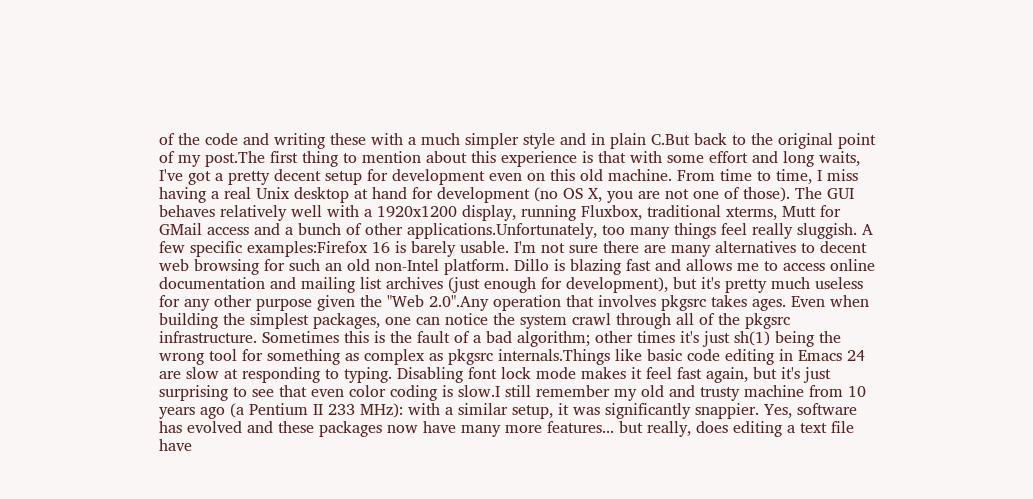of the code and writing these with a much simpler style and in plain C.But back to the original point of my post.The first thing to mention about this experience is that with some effort and long waits, I've got a pretty decent setup for development even on this old machine. From time to time, I miss having a real Unix desktop at hand for development (no OS X, you are not one of those). The GUI behaves relatively well with a 1920x1200 display, running Fluxbox, traditional xterms, Mutt for GMail access and a bunch of other applications.Unfortunately, too many things feel really sluggish. A few specific examples:Firefox 16 is barely usable. I'm not sure there are many alternatives to decent web browsing for such an old non-Intel platform. Dillo is blazing fast and allows me to access online documentation and mailing list archives (just enough for development), but it's pretty much useless for any other purpose given the "Web 2.0".Any operation that involves pkgsrc takes ages. Even when building the simplest packages, one can notice the system crawl through all of the pkgsrc infrastructure. Sometimes this is the fault of a bad algorithm; other times it's just sh(1) being the wrong tool for something as complex as pkgsrc internals.Things like basic code editing in Emacs 24 are slow at responding to typing. Disabling font lock mode makes it feel fast again, but it's just surprising to see that even color coding is slow.I still remember my old and trusty machine from 10 years ago (a Pentium II 233 MHz): with a similar setup, it was significantly snappier. Yes, software has evolved and these packages now have many more features... but really, does editing a text file have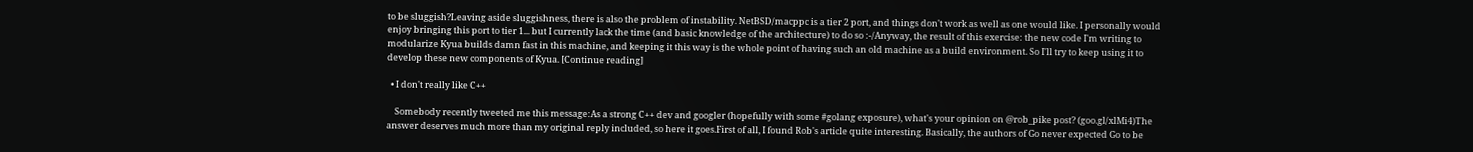to be sluggish?Leaving aside sluggishness, there is also the problem of instability. NetBSD/macppc is a tier 2 port, and things don't work as well as one would like. I personally would enjoy bringing this port to tier 1... but I currently lack the time (and basic knowledge of the architecture) to do so :-/Anyway, the result of this exercise: the new code I'm writing to modularize Kyua builds damn fast in this machine, and keeping it this way is the whole point of having such an old machine as a build environment. So I'll try to keep using it to develop these new components of Kyua. [Continue reading]

  • I don't really like C++

    Somebody recently tweeted me this message:As a strong C++ dev and googler (hopefully with some #golang exposure), what's your opinion on @rob_pike post? (goo.gl/xlMi4)The answer deserves much more than my original reply included, so here it goes.First of all, I found Rob's article quite interesting. Basically, the authors of Go never expected Go to be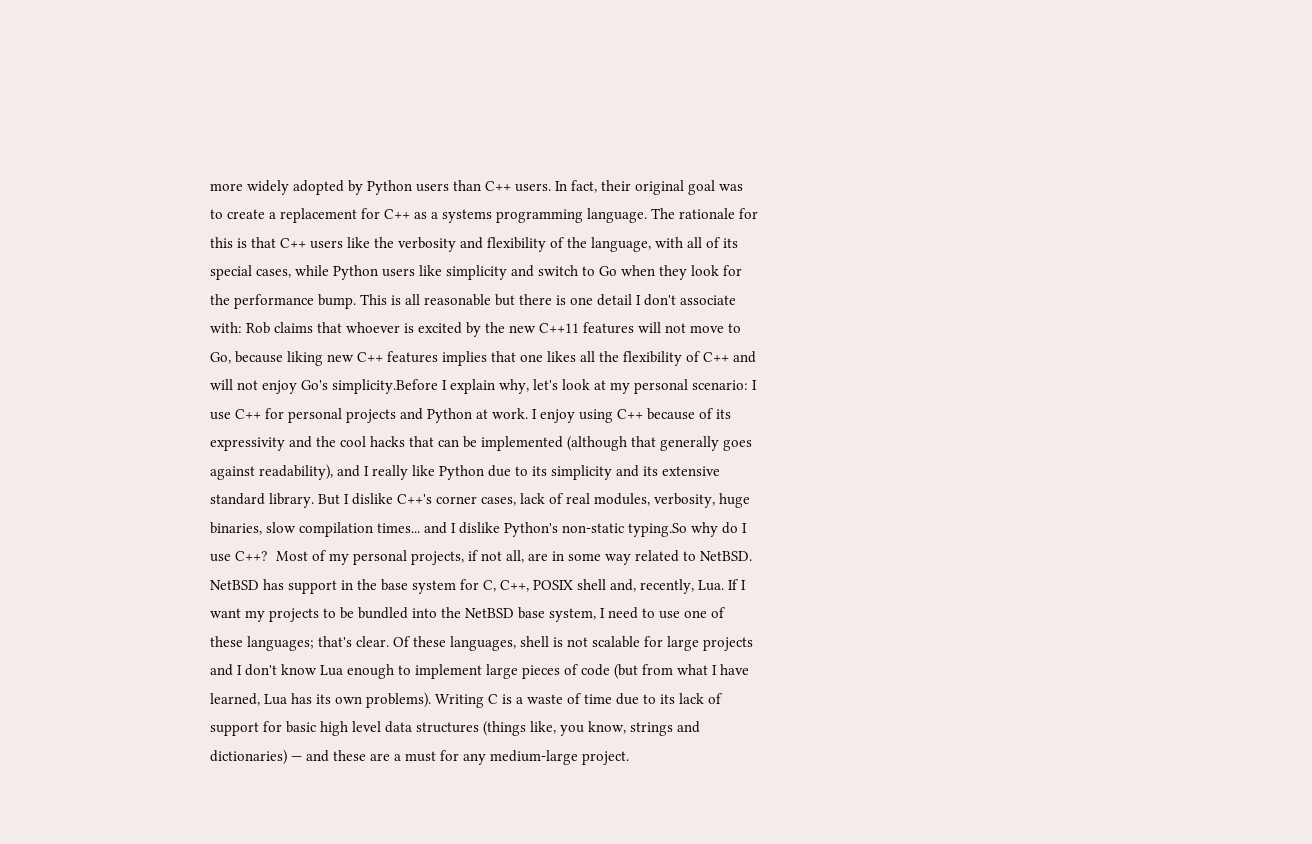more widely adopted by Python users than C++ users. In fact, their original goal was to create a replacement for C++ as a systems programming language. The rationale for this is that C++ users like the verbosity and flexibility of the language, with all of its special cases, while Python users like simplicity and switch to Go when they look for the performance bump. This is all reasonable but there is one detail I don't associate with: Rob claims that whoever is excited by the new C++11 features will not move to Go, because liking new C++ features implies that one likes all the flexibility of C++ and will not enjoy Go's simplicity.Before I explain why, let's look at my personal scenario: I use C++ for personal projects and Python at work. I enjoy using C++ because of its expressivity and the cool hacks that can be implemented (although that generally goes against readability), and I really like Python due to its simplicity and its extensive standard library. But I dislike C++'s corner cases, lack of real modules, verbosity, huge binaries, slow compilation times... and I dislike Python's non-static typing.So why do I use C++?  Most of my personal projects, if not all, are in some way related to NetBSD. NetBSD has support in the base system for C, C++, POSIX shell and, recently, Lua. If I want my projects to be bundled into the NetBSD base system, I need to use one of these languages; that's clear. Of these languages, shell is not scalable for large projects and I don't know Lua enough to implement large pieces of code (but from what I have learned, Lua has its own problems). Writing C is a waste of time due to its lack of support for basic high level data structures (things like, you know, strings and dictionaries) — and these are a must for any medium-large project.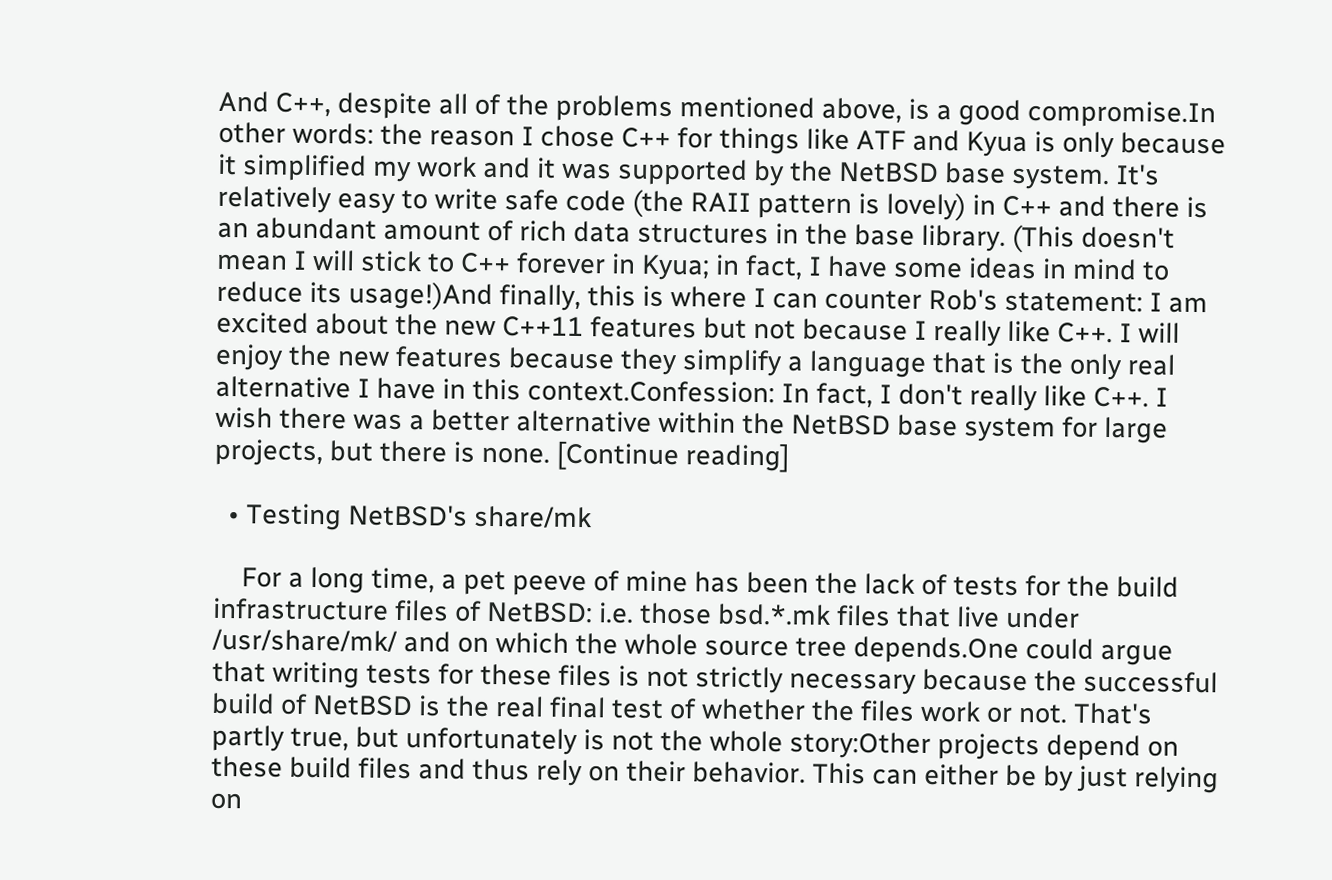And C++, despite all of the problems mentioned above, is a good compromise.In other words: the reason I chose C++ for things like ATF and Kyua is only because it simplified my work and it was supported by the NetBSD base system. It's relatively easy to write safe code (the RAII pattern is lovely) in C++ and there is an abundant amount of rich data structures in the base library. (This doesn't mean I will stick to C++ forever in Kyua; in fact, I have some ideas in mind to reduce its usage!)And finally, this is where I can counter Rob's statement: I am excited about the new C++11 features but not because I really like C++. I will enjoy the new features because they simplify a language that is the only real alternative I have in this context.Confession: In fact, I don't really like C++. I wish there was a better alternative within the NetBSD base system for large projects, but there is none. [Continue reading]

  • Testing NetBSD's share/mk

    For a long time, a pet peeve of mine has been the lack of tests for the build infrastructure files of NetBSD: i.e. those bsd.*.mk files that live under /usr/share/mk/ and on which the whole source tree depends.One could argue that writing tests for these files is not strictly necessary because the successful build of NetBSD is the real final test of whether the files work or not. That's partly true, but unfortunately is not the whole story:Other projects depend on these build files and thus rely on their behavior. This can either be by just relying on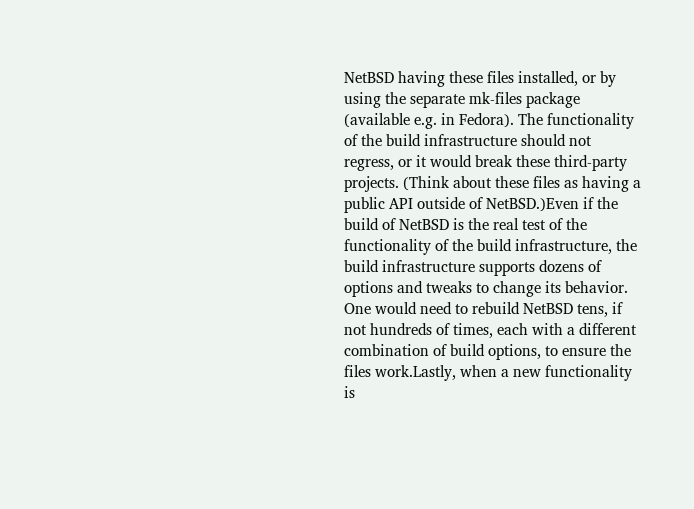NetBSD having these files installed, or by using the separate mk-files package (available e.g. in Fedora). The functionality of the build infrastructure should not regress, or it would break these third-party projects. (Think about these files as having a public API outside of NetBSD.)Even if the build of NetBSD is the real test of the functionality of the build infrastructure, the build infrastructure supports dozens of options and tweaks to change its behavior. One would need to rebuild NetBSD tens, if not hundreds of times, each with a different combination of build options, to ensure the files work.Lastly, when a new functionality is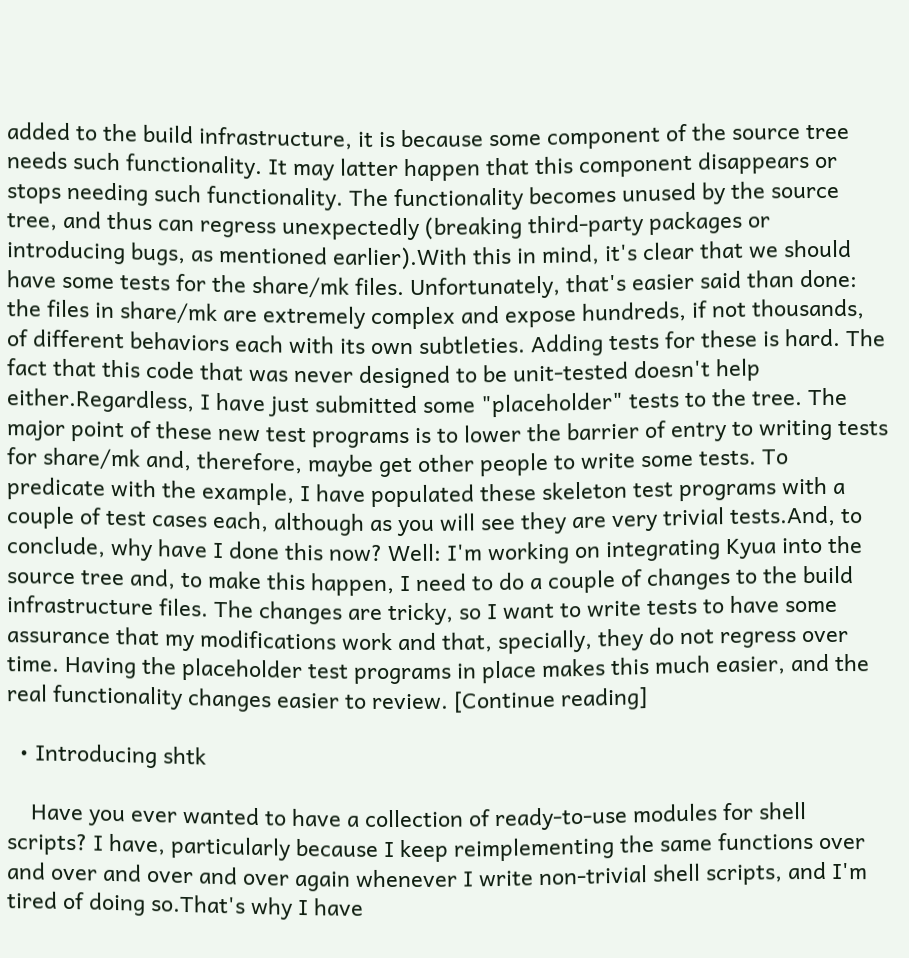added to the build infrastructure, it is because some component of the source tree needs such functionality. It may latter happen that this component disappears or stops needing such functionality. The functionality becomes unused by the source tree, and thus can regress unexpectedly (breaking third-party packages or introducing bugs, as mentioned earlier).With this in mind, it's clear that we should have some tests for the share/mk files. Unfortunately, that's easier said than done: the files in share/mk are extremely complex and expose hundreds, if not thousands, of different behaviors each with its own subtleties. Adding tests for these is hard. The fact that this code that was never designed to be unit-tested doesn't help either.Regardless, I have just submitted some "placeholder" tests to the tree. The major point of these new test programs is to lower the barrier of entry to writing tests for share/mk and, therefore, maybe get other people to write some tests. To predicate with the example, I have populated these skeleton test programs with a couple of test cases each, although as you will see they are very trivial tests.And, to conclude, why have I done this now? Well: I'm working on integrating Kyua into the source tree and, to make this happen, I need to do a couple of changes to the build infrastructure files. The changes are tricky, so I want to write tests to have some assurance that my modifications work and that, specially, they do not regress over time. Having the placeholder test programs in place makes this much easier, and the real functionality changes easier to review. [Continue reading]

  • Introducing shtk

    Have you ever wanted to have a collection of ready-to-use modules for shell scripts? I have, particularly because I keep reimplementing the same functions over and over and over and over again whenever I write non-trivial shell scripts, and I'm tired of doing so.That's why I have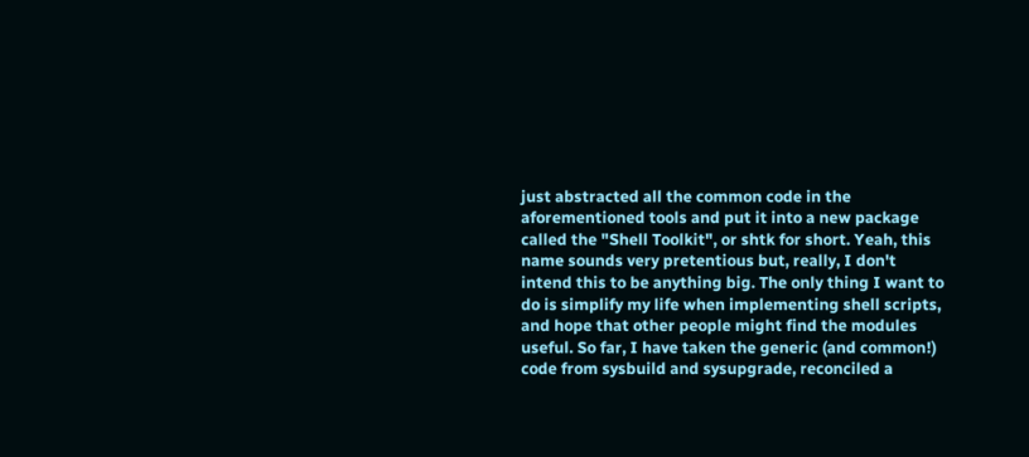just abstracted all the common code in the aforementioned tools and put it into a new package called the "Shell Toolkit", or shtk for short. Yeah, this name sounds very pretentious but, really, I don't intend this to be anything big. The only thing I want to do is simplify my life when implementing shell scripts, and hope that other people might find the modules useful. So far, I have taken the generic (and common!) code from sysbuild and sysupgrade, reconciled a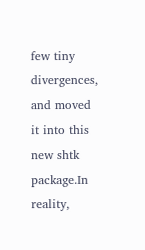few tiny divergences, and moved it into this new shtk package.In reality,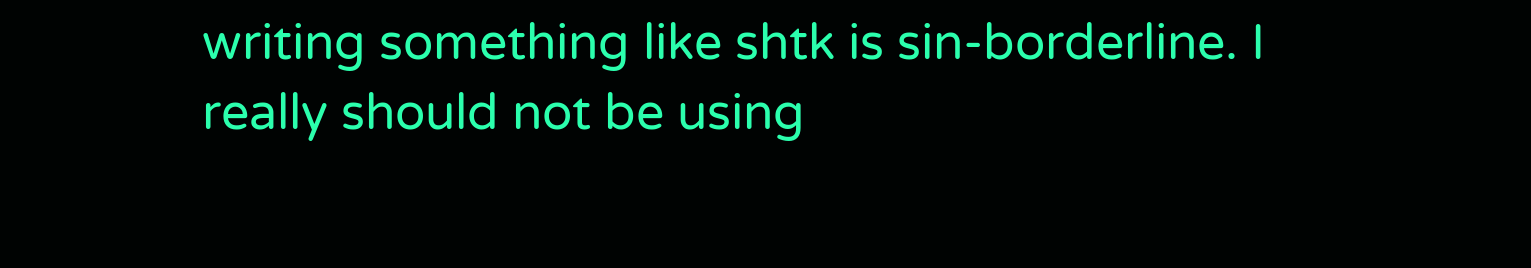writing something like shtk is sin-borderline. I really should not be using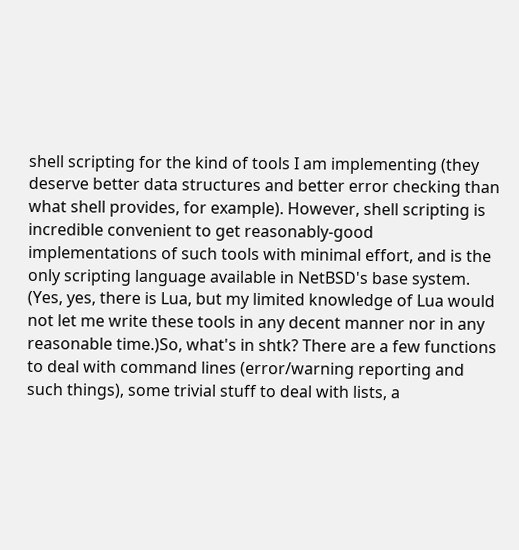shell scripting for the kind of tools I am implementing (they deserve better data structures and better error checking than what shell provides, for example). However, shell scripting is incredible convenient to get reasonably-good implementations of such tools with minimal effort, and is the only scripting language available in NetBSD's base system. (Yes, yes, there is Lua, but my limited knowledge of Lua would not let me write these tools in any decent manner nor in any reasonable time.)So, what's in shtk? There are a few functions to deal with command lines (error/warning reporting and such things), some trivial stuff to deal with lists, a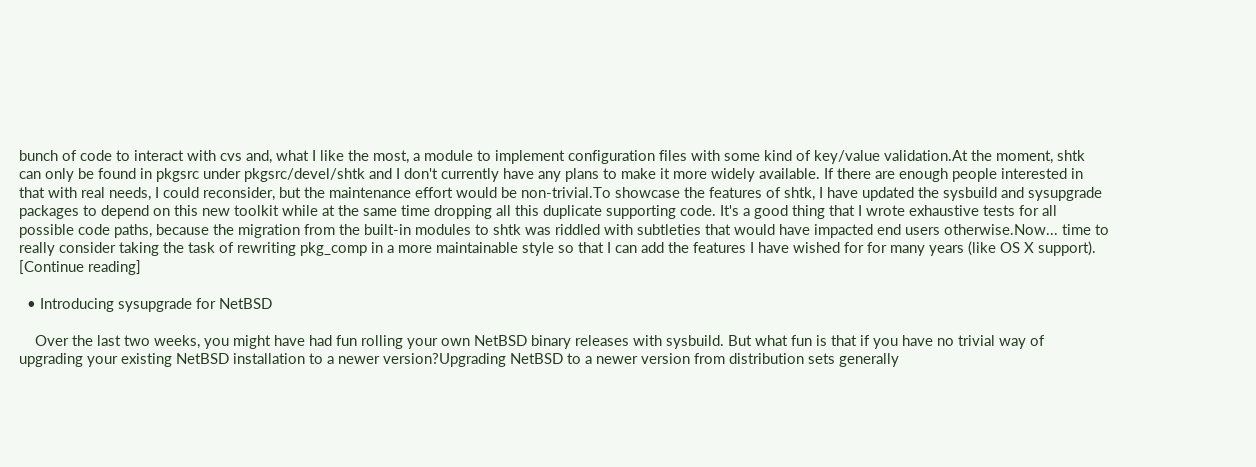bunch of code to interact with cvs and, what I like the most, a module to implement configuration files with some kind of key/value validation.At the moment, shtk can only be found in pkgsrc under pkgsrc/devel/shtk and I don't currently have any plans to make it more widely available. If there are enough people interested in that with real needs, I could reconsider, but the maintenance effort would be non-trivial.To showcase the features of shtk, I have updated the sysbuild and sysupgrade packages to depend on this new toolkit while at the same time dropping all this duplicate supporting code. It's a good thing that I wrote exhaustive tests for all possible code paths, because the migration from the built-in modules to shtk was riddled with subtleties that would have impacted end users otherwise.Now... time to really consider taking the task of rewriting pkg_comp in a more maintainable style so that I can add the features I have wished for for many years (like OS X support). [Continue reading]

  • Introducing sysupgrade for NetBSD

    Over the last two weeks, you might have had fun rolling your own NetBSD binary releases with sysbuild. But what fun is that if you have no trivial way of upgrading your existing NetBSD installation to a newer version?Upgrading NetBSD to a newer version from distribution sets generally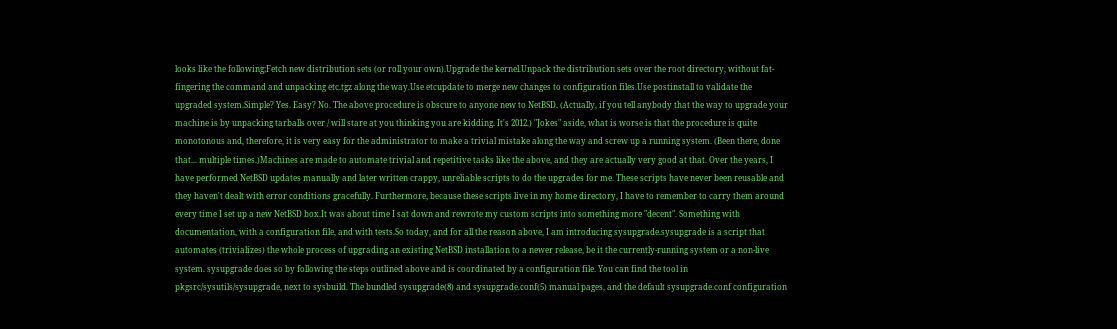looks like the following;Fetch new distribution sets (or roll your own).Upgrade the kernel.Unpack the distribution sets over the root directory, without fat-fingering the command and unpacking etc.tgz along the way.Use etcupdate to merge new changes to configuration files.Use postinstall to validate the upgraded system.Simple? Yes. Easy? No. The above procedure is obscure to anyone new to NetBSD. (Actually, if you tell anybody that the way to upgrade your machine is by unpacking tarballs over / will stare at you thinking you are kidding. It's 2012.) "Jokes" aside, what is worse is that the procedure is quite monotonous and, therefore, it is very easy for the administrator to make a trivial mistake along the way and screw up a running system. (Been there, done that... multiple times.)Machines are made to automate trivial and repetitive tasks like the above, and they are actually very good at that. Over the years, I have performed NetBSD updates manually and later written crappy, unreliable scripts to do the upgrades for me. These scripts have never been reusable and they haven't dealt with error conditions gracefully. Furthermore, because these scripts live in my home directory, I have to remember to carry them around every time I set up a new NetBSD box.It was about time I sat down and rewrote my custom scripts into something more "decent". Something with documentation, with a configuration file, and with tests.So today, and for all the reason above, I am introducing sysupgrade.sysupgrade is a script that automates (trivializes) the whole process of upgrading an existing NetBSD installation to a newer release, be it the currently-running system or a non-live system. sysupgrade does so by following the steps outlined above and is coordinated by a configuration file. You can find the tool in pkgsrc/sysutils/sysupgrade, next to sysbuild. The bundled sysupgrade(8) and sysupgrade.conf(5) manual pages, and the default sysupgrade.conf configuration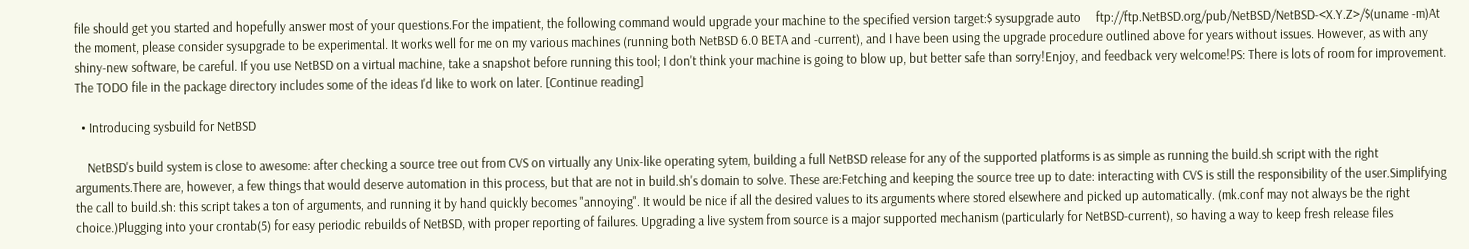file should get you started and hopefully answer most of your questions.For the impatient, the following command would upgrade your machine to the specified version target:$ sysupgrade auto     ftp://ftp.NetBSD.org/pub/NetBSD/NetBSD-<X.Y.Z>/$(uname -m)At the moment, please consider sysupgrade to be experimental. It works well for me on my various machines (running both NetBSD 6.0 BETA and -current), and I have been using the upgrade procedure outlined above for years without issues. However, as with any shiny-new software, be careful. If you use NetBSD on a virtual machine, take a snapshot before running this tool; I don't think your machine is going to blow up, but better safe than sorry!Enjoy, and feedback very welcome!PS: There is lots of room for improvement. The TODO file in the package directory includes some of the ideas I'd like to work on later. [Continue reading]

  • Introducing sysbuild for NetBSD

    NetBSD's build system is close to awesome: after checking a source tree out from CVS on virtually any Unix-like operating sytem, building a full NetBSD release for any of the supported platforms is as simple as running the build.sh script with the right arguments.There are, however, a few things that would deserve automation in this process, but that are not in build.sh's domain to solve. These are:Fetching and keeping the source tree up to date: interacting with CVS is still the responsibility of the user.Simplifying the call to build.sh: this script takes a ton of arguments, and running it by hand quickly becomes "annoying". It would be nice if all the desired values to its arguments where stored elsewhere and picked up automatically. (mk.conf may not always be the right choice.)Plugging into your crontab(5) for easy periodic rebuilds of NetBSD, with proper reporting of failures. Upgrading a live system from source is a major supported mechanism (particularly for NetBSD-current), so having a way to keep fresh release files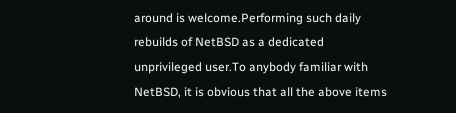around is welcome.Performing such daily rebuilds of NetBSD as a dedicated unprivileged user.To anybody familiar with NetBSD, it is obvious that all the above items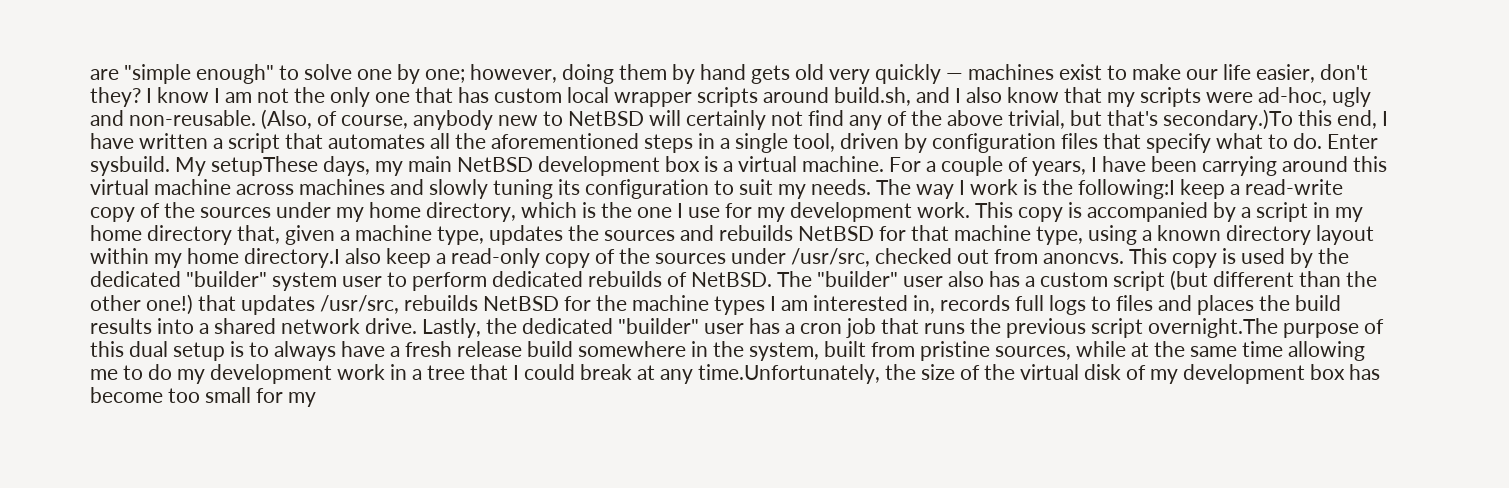are "simple enough" to solve one by one; however, doing them by hand gets old very quickly — machines exist to make our life easier, don't they? I know I am not the only one that has custom local wrapper scripts around build.sh, and I also know that my scripts were ad-hoc, ugly and non-reusable. (Also, of course, anybody new to NetBSD will certainly not find any of the above trivial, but that's secondary.)To this end, I have written a script that automates all the aforementioned steps in a single tool, driven by configuration files that specify what to do. Enter sysbuild. My setupThese days, my main NetBSD development box is a virtual machine. For a couple of years, I have been carrying around this virtual machine across machines and slowly tuning its configuration to suit my needs. The way I work is the following:I keep a read-write copy of the sources under my home directory, which is the one I use for my development work. This copy is accompanied by a script in my home directory that, given a machine type, updates the sources and rebuilds NetBSD for that machine type, using a known directory layout within my home directory.I also keep a read-only copy of the sources under /usr/src, checked out from anoncvs. This copy is used by the dedicated "builder" system user to perform dedicated rebuilds of NetBSD. The "builder" user also has a custom script (but different than the other one!) that updates /usr/src, rebuilds NetBSD for the machine types I am interested in, records full logs to files and places the build results into a shared network drive. Lastly, the dedicated "builder" user has a cron job that runs the previous script overnight.The purpose of this dual setup is to always have a fresh release build somewhere in the system, built from pristine sources, while at the same time allowing me to do my development work in a tree that I could break at any time.Unfortunately, the size of the virtual disk of my development box has become too small for my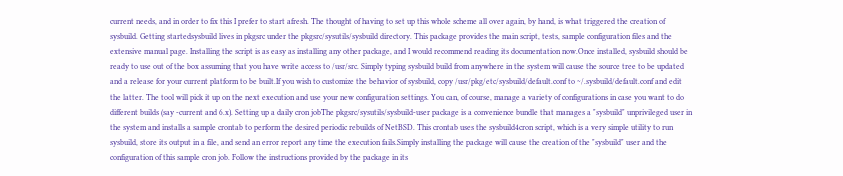current needs, and in order to fix this I prefer to start afresh. The thought of having to set up this whole scheme all over again, by hand, is what triggered the creation of sysbuild. Getting startedsysbuild lives in pkgsrc under the pkgsrc/sysutils/sysbuild directory. This package provides the main script, tests, sample configuration files and the extensive manual page. Installing the script is as easy as installing any other package, and I would recommend reading its documentation now.Once installed, sysbuild should be ready to use out of the box assuming that you have write access to /usr/src. Simply typing sysbuild build from anywhere in the system will cause the source tree to be updated and a release for your current platform to be built.If you wish to customize the behavior of sysbuild, copy /usr/pkg/etc/sysbuild/default.conf to ~/.sysbuild/default.conf and edit the latter. The tool will pick it up on the next execution and use your new configuration settings. You can, of course, manage a variety of configurations in case you want to do different builds (say -current and 6.x). Setting up a daily cron jobThe pkgsrc/sysutils/sysbuild-user package is a convenience bundle that manages a "sysbuild" unprivileged user in the system and installs a sample crontab to perform the desired periodic rebuilds of NetBSD. This crontab uses the sysbuild4cron script, which is a very simple utility to run sysbuild, store its output in a file, and send an error report any time the execution fails.Simply installing the package will cause the creation of the "sysbuild" user and the configuration of this sample cron job. Follow the instructions provided by the package in its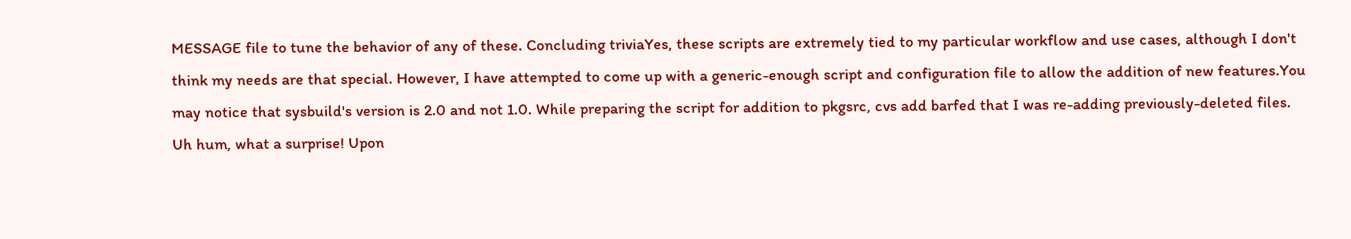MESSAGE file to tune the behavior of any of these. Concluding triviaYes, these scripts are extremely tied to my particular workflow and use cases, although I don't think my needs are that special. However, I have attempted to come up with a generic-enough script and configuration file to allow the addition of new features.You may notice that sysbuild's version is 2.0 and not 1.0. While preparing the script for addition to pkgsrc, cvs add barfed that I was re-adding previously-deleted files. Uh hum, what a surprise! Upon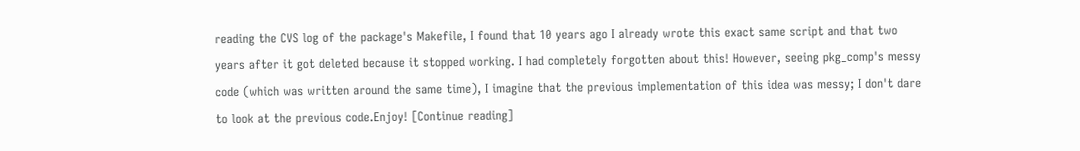reading the CVS log of the package's Makefile, I found that 10 years ago I already wrote this exact same script and that two years after it got deleted because it stopped working. I had completely forgotten about this! However, seeing pkg_comp's messy code (which was written around the same time), I imagine that the previous implementation of this idea was messy; I don't dare to look at the previous code.Enjoy! [Continue reading]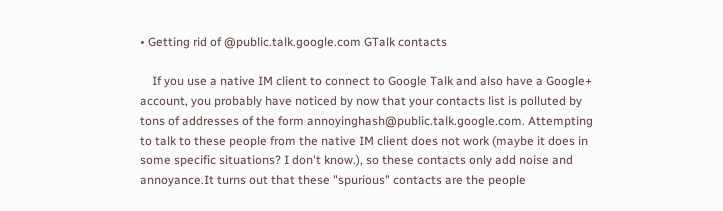• Getting rid of @public.talk.google.com GTalk contacts

    If you use a native IM client to connect to Google Talk and also have a Google+ account, you probably have noticed by now that your contacts list is polluted by tons of addresses of the form annoyinghash@public.talk.google.com. Attempting to talk to these people from the native IM client does not work (maybe it does in some specific situations? I don't know.), so these contacts only add noise and annoyance.It turns out that these "spurious" contacts are the people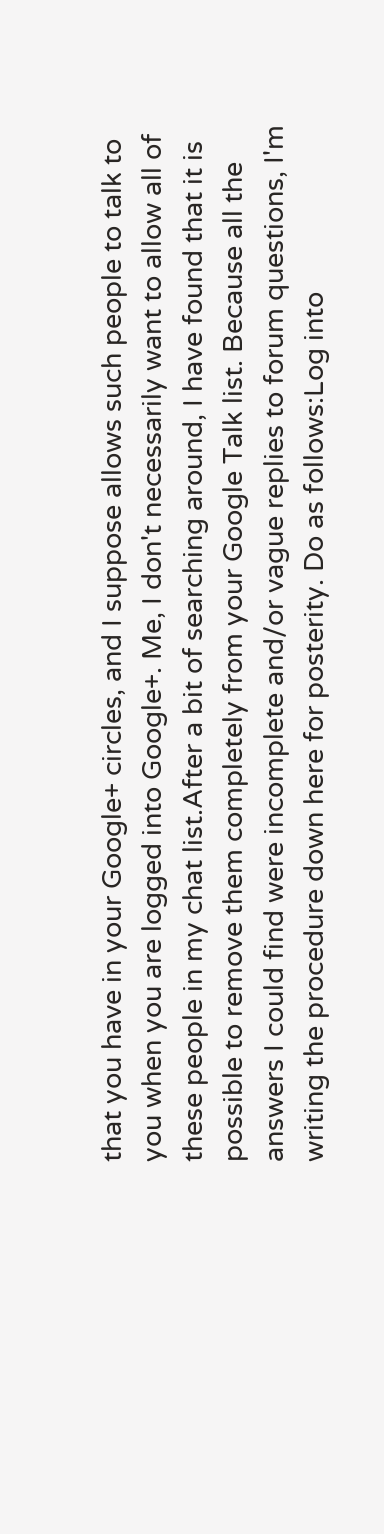that you have in your Google+ circles, and I suppose allows such people to talk to you when you are logged into Google+. Me, I don't necessarily want to allow all of these people in my chat list.After a bit of searching around, I have found that it is possible to remove them completely from your Google Talk list. Because all the answers I could find were incomplete and/or vague replies to forum questions, I'm writing the procedure down here for posterity. Do as follows:Log into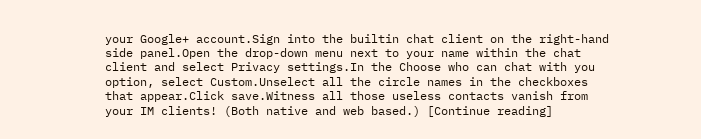your Google+ account.Sign into the builtin chat client on the right-hand side panel.Open the drop-down menu next to your name within the chat client and select Privacy settings.In the Choose who can chat with you option, select Custom.Unselect all the circle names in the checkboxes that appear.Click save.Witness all those useless contacts vanish from your IM clients! (Both native and web based.) [Continue reading]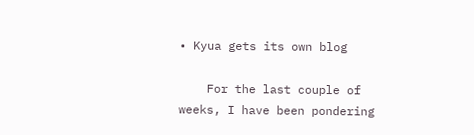• Kyua gets its own blog

    For the last couple of weeks, I have been pondering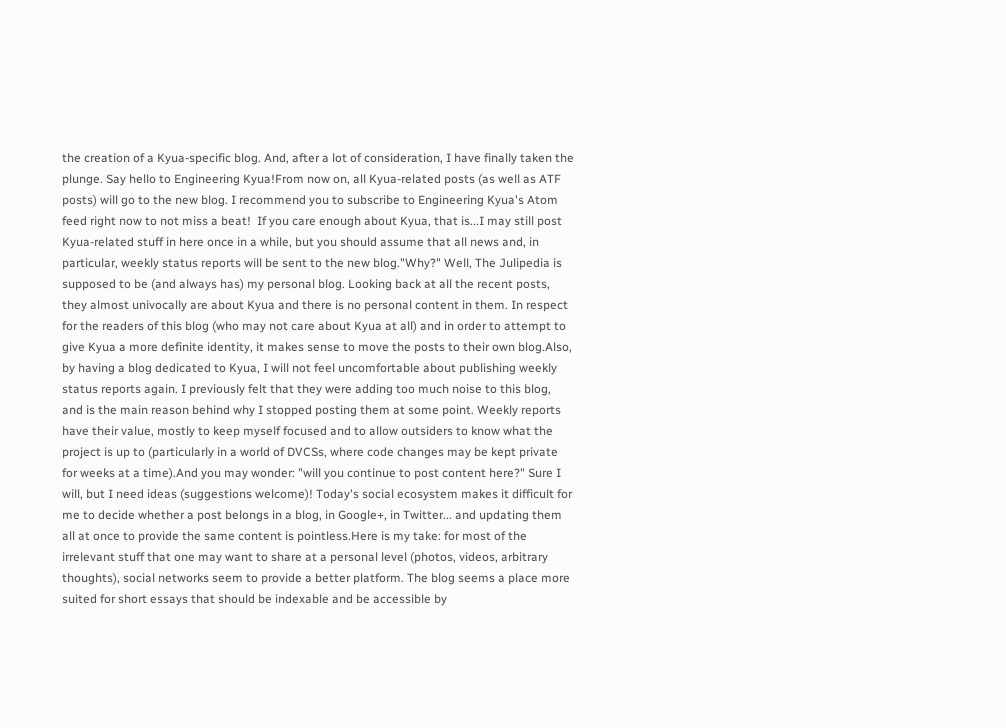the creation of a Kyua-specific blog. And, after a lot of consideration, I have finally taken the plunge. Say hello to Engineering Kyua!From now on, all Kyua-related posts (as well as ATF posts) will go to the new blog. I recommend you to subscribe to Engineering Kyua's Atom feed right now to not miss a beat!  If you care enough about Kyua, that is...I may still post Kyua-related stuff in here once in a while, but you should assume that all news and, in particular, weekly status reports will be sent to the new blog."Why?" Well, The Julipedia is supposed to be (and always has) my personal blog. Looking back at all the recent posts, they almost univocally are about Kyua and there is no personal content in them. In respect for the readers of this blog (who may not care about Kyua at all) and in order to attempt to give Kyua a more definite identity, it makes sense to move the posts to their own blog.Also, by having a blog dedicated to Kyua, I will not feel uncomfortable about publishing weekly status reports again. I previously felt that they were adding too much noise to this blog, and is the main reason behind why I stopped posting them at some point. Weekly reports have their value, mostly to keep myself focused and to allow outsiders to know what the project is up to (particularly in a world of DVCSs, where code changes may be kept private for weeks at a time).And you may wonder: "will you continue to post content here?" Sure I will, but I need ideas (suggestions welcome)! Today's social ecosystem makes it difficult for me to decide whether a post belongs in a blog, in Google+, in Twitter... and updating them all at once to provide the same content is pointless.Here is my take: for most of the irrelevant stuff that one may want to share at a personal level (photos, videos, arbitrary thoughts), social networks seem to provide a better platform. The blog seems a place more suited for short essays that should be indexable and be accessible by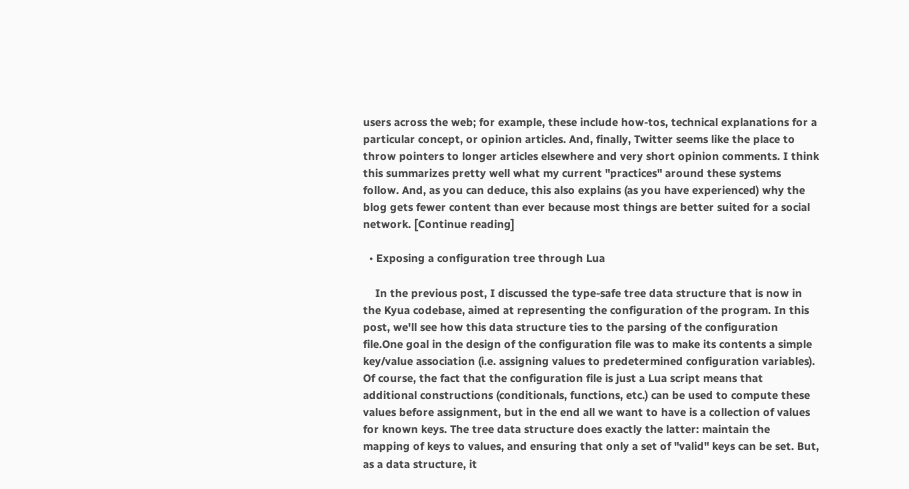users across the web; for example, these include how-tos, technical explanations for a particular concept, or opinion articles. And, finally, Twitter seems like the place to throw pointers to longer articles elsewhere and very short opinion comments. I think this summarizes pretty well what my current "practices" around these systems follow. And, as you can deduce, this also explains (as you have experienced) why the blog gets fewer content than ever because most things are better suited for a social network. [Continue reading]

  • Exposing a configuration tree through Lua

    In the previous post, I discussed the type-safe tree data structure that is now in the Kyua codebase, aimed at representing the configuration of the program. In this post, we'll see how this data structure ties to the parsing of the configuration file.One goal in the design of the configuration file was to make its contents a simple key/value association (i.e. assigning values to predetermined configuration variables). Of course, the fact that the configuration file is just a Lua script means that additional constructions (conditionals, functions, etc.) can be used to compute these values before assignment, but in the end all we want to have is a collection of values for known keys. The tree data structure does exactly the latter: maintain the mapping of keys to values, and ensuring that only a set of "valid" keys can be set. But, as a data structure, it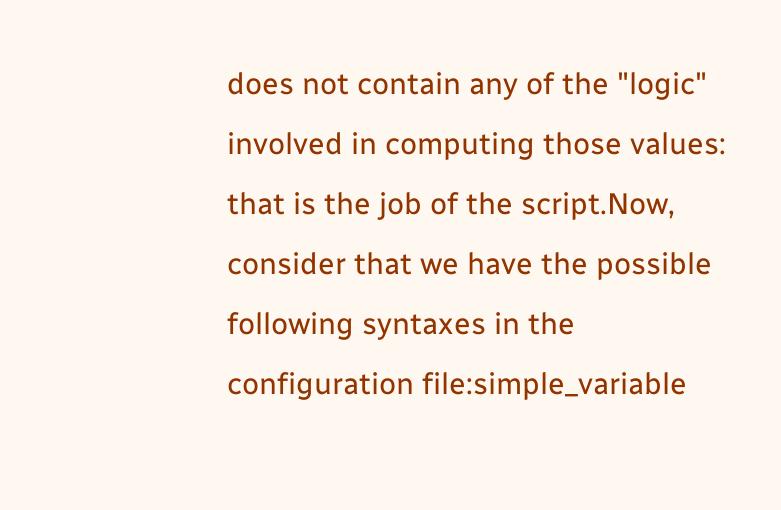does not contain any of the "logic" involved in computing those values: that is the job of the script.Now, consider that we have the possible following syntaxes in the configuration file:simple_variable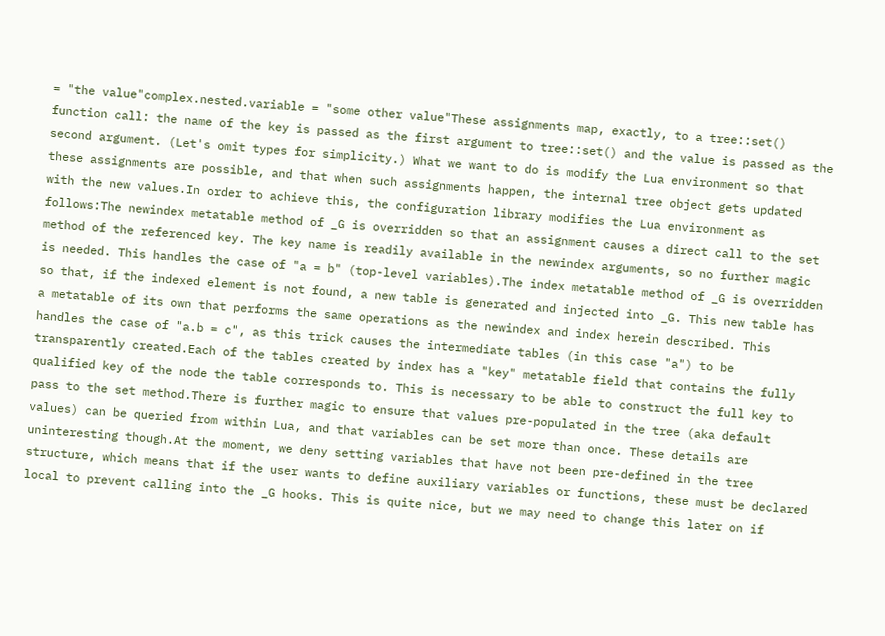= "the value"complex.nested.variable = "some other value"These assignments map, exactly, to a tree::set() function call: the name of the key is passed as the first argument to tree::set() and the value is passed as the second argument. (Let's omit types for simplicity.) What we want to do is modify the Lua environment so that these assignments are possible, and that when such assignments happen, the internal tree object gets updated with the new values.In order to achieve this, the configuration library modifies the Lua environment as follows:The newindex metatable method of _G is overridden so that an assignment causes a direct call to the set method of the referenced key. The key name is readily available in the newindex arguments, so no further magic is needed. This handles the case of "a = b" (top-level variables).The index metatable method of _G is overridden so that, if the indexed element is not found, a new table is generated and injected into _G. This new table has a metatable of its own that performs the same operations as the newindex and index herein described. This handles the case of "a.b = c", as this trick causes the intermediate tables (in this case "a") to be transparently created.Each of the tables created by index has a "key" metatable field that contains the fully qualified key of the node the table corresponds to. This is necessary to be able to construct the full key to pass to the set method.There is further magic to ensure that values pre-populated in the tree (aka default values) can be queried from within Lua, and that variables can be set more than once. These details are uninteresting though.At the moment, we deny setting variables that have not been pre-defined in the tree structure, which means that if the user wants to define auxiliary variables or functions, these must be declared local to prevent calling into the _G hooks. This is quite nice, but we may need to change this later on if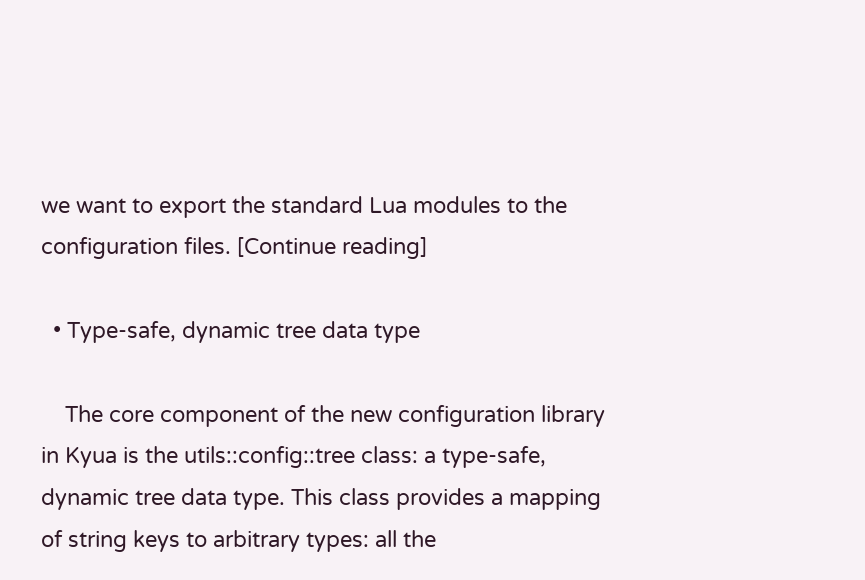we want to export the standard Lua modules to the configuration files. [Continue reading]

  • Type-safe, dynamic tree data type

    The core component of the new configuration library in Kyua is the utils::config::tree class: a type-safe, dynamic tree data type. This class provides a mapping of string keys to arbitrary types: all the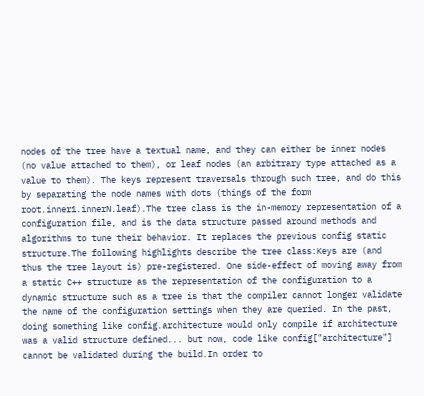nodes of the tree have a textual name, and they can either be inner nodes (no value attached to them), or leaf nodes (an arbitrary type attached as a value to them). The keys represent traversals through such tree, and do this by separating the node names with dots (things of the form root.inner1.innerN.leaf).The tree class is the in-memory representation of a configuration file, and is the data structure passed around methods and algorithms to tune their behavior. It replaces the previous config static structure.The following highlights describe the tree class:Keys are (and thus the tree layout is) pre-registered. One side-effect of moving away from a static C++ structure as the representation of the configuration to a dynamic structure such as a tree is that the compiler cannot longer validate the name of the configuration settings when they are queried. In the past, doing something like config.architecture would only compile if architecture was a valid structure defined... but now, code like config["architecture"] cannot be validated during the build.In order to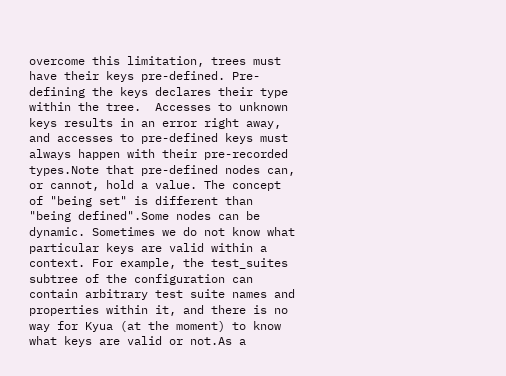overcome this limitation, trees must have their keys pre-defined. Pre-defining the keys declares their type within the tree.  Accesses to unknown keys results in an error right away, and accesses to pre-defined keys must always happen with their pre-recorded types.Note that pre-defined nodes can, or cannot, hold a value. The concept of "being set" is different than "being defined".Some nodes can be dynamic. Sometimes we do not know what particular keys are valid within a context. For example, the test_suites subtree of the configuration can contain arbitrary test suite names and properties within it, and there is no way for Kyua (at the moment) to know what keys are valid or not.As a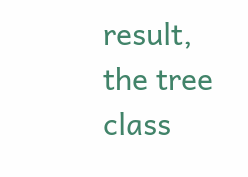result, the tree class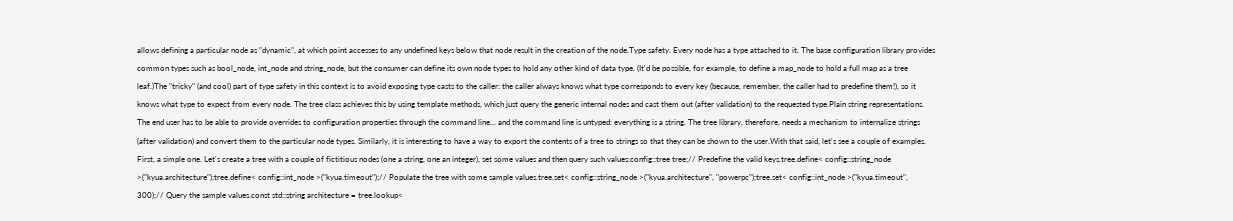allows defining a particular node as "dynamic", at which point accesses to any undefined keys below that node result in the creation of the node.Type safety. Every node has a type attached to it. The base configuration library provides common types such as bool_node, int_node and string_node, but the consumer can define its own node types to hold any other kind of data type. (It'd be possible, for example, to define a map_node to hold a full map as a tree leaf.)The "tricky" (and cool) part of type safety in this context is to avoid exposing type casts to the caller: the caller always knows what type corresponds to every key (because, remember, the caller had to predefine them!), so it knows what type to expect from every node. The tree class achieves this by using template methods, which just query the generic internal nodes and cast them out (after validation) to the requested type.Plain string representations. The end user has to be able to provide overrides to configuration properties through the command line... and the command line is untyped: everything is a string. The tree library, therefore, needs a mechanism to internalize strings (after validation) and convert them to the particular node types. Similarly, it is interesting to have a way to export the contents of a tree to strings so that they can be shown to the user.With that said, let's see a couple of examples. First, a simple one. Let's create a tree with a couple of fictitious nodes (one a string, one an integer), set some values and then query such values:config::tree tree;// Predefine the valid keys.tree.define< config::string_node >("kyua.architecture");tree.define< config::int_node >("kyua.timeout");// Populate the tree with some sample values.tree.set< config::string_node >("kyua.architecture", "powerpc");tree.set< config::int_node >("kyua.timeout", 300);// Query the sample values.const std::string architecture = tree.lookup<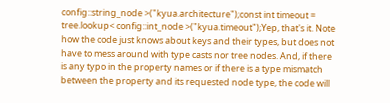config::string_node >("kyua.architecture");const int timeout = tree.lookup< config::int_node >("kyua.timeout");Yep, that's it. Note how the code just knows about keys and their types, but does not have to mess around with type casts nor tree nodes. And, if there is any typo in the property names or if there is a type mismatch between the property and its requested node type, the code will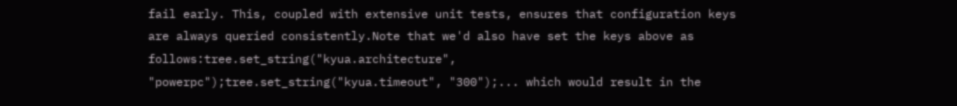fail early. This, coupled with extensive unit tests, ensures that configuration keys are always queried consistently.Note that we'd also have set the keys above as follows:tree.set_string("kyua.architecture", "powerpc");tree.set_string("kyua.timeout", "300");... which would result in the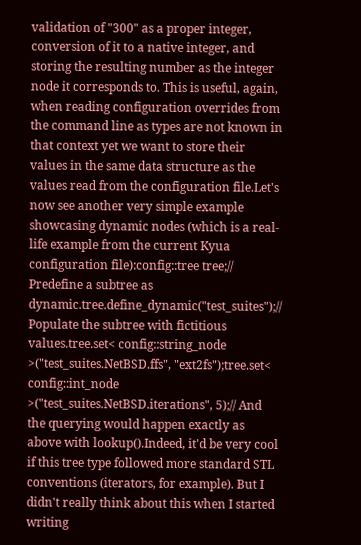validation of "300" as a proper integer, conversion of it to a native integer, and storing the resulting number as the integer node it corresponds to. This is useful, again, when reading configuration overrides from the command line as types are not known in that context yet we want to store their values in the same data structure as the values read from the configuration file.Let's now see another very simple example showcasing dynamic nodes (which is a real-life example from the current Kyua configuration file):config::tree tree;// Predefine a subtree as dynamic.tree.define_dynamic("test_suites");// Populate the subtree with fictitious values.tree.set< config::string_node >("test_suites.NetBSD.ffs", "ext2fs");tree.set< config::int_node >("test_suites.NetBSD.iterations", 5);// And the querying would happen exactly as above with lookup().Indeed, it'd be very cool if this tree type followed more standard STL conventions (iterators, for example). But I didn't really think about this when I started writing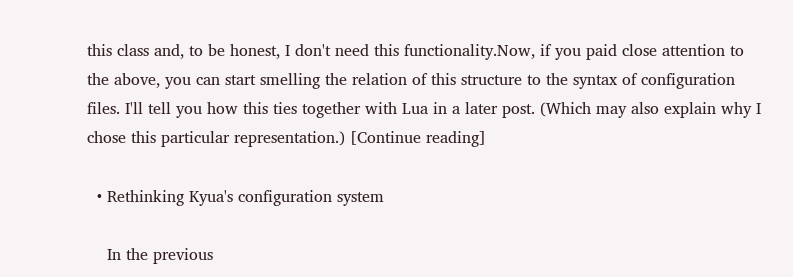this class and, to be honest, I don't need this functionality.Now, if you paid close attention to the above, you can start smelling the relation of this structure to the syntax of configuration files. I'll tell you how this ties together with Lua in a later post. (Which may also explain why I chose this particular representation.) [Continue reading]

  • Rethinking Kyua's configuration system

    In the previous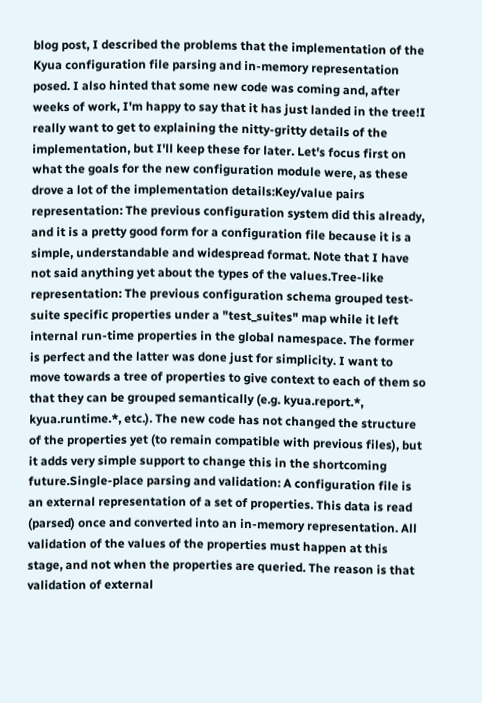blog post, I described the problems that the implementation of the Kyua configuration file parsing and in-memory representation posed. I also hinted that some new code was coming and, after weeks of work, I'm happy to say that it has just landed in the tree!I really want to get to explaining the nitty-gritty details of the implementation, but I'll keep these for later. Let's focus first on what the goals for the new configuration module were, as these drove a lot of the implementation details:Key/value pairs representation: The previous configuration system did this already, and it is a pretty good form for a configuration file because it is a simple, understandable and widespread format. Note that I have not said anything yet about the types of the values.Tree-like representation: The previous configuration schema grouped test-suite specific properties under a "test_suites" map while it left internal run-time properties in the global namespace. The former is perfect and the latter was done just for simplicity. I want to move towards a tree of properties to give context to each of them so that they can be grouped semantically (e.g. kyua.report.*, kyua.runtime.*, etc.). The new code has not changed the structure of the properties yet (to remain compatible with previous files), but it adds very simple support to change this in the shortcoming future.Single-place parsing and validation: A configuration file is an external representation of a set of properties. This data is read (parsed) once and converted into an in-memory representation. All validation of the values of the properties must happen at this stage, and not when the properties are queried. The reason is that validation of external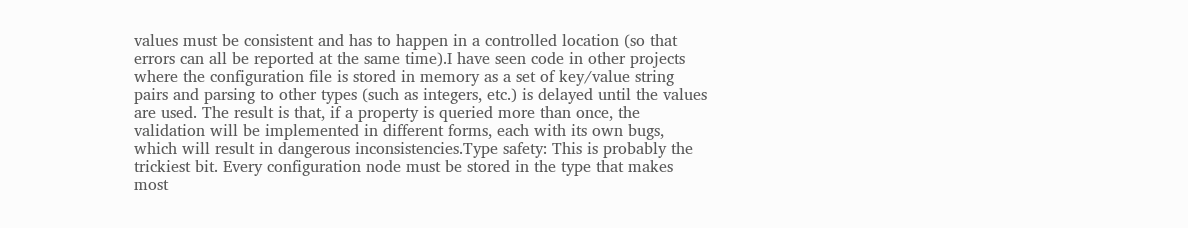values must be consistent and has to happen in a controlled location (so that errors can all be reported at the same time).I have seen code in other projects where the configuration file is stored in memory as a set of key/value string pairs and parsing to other types (such as integers, etc.) is delayed until the values are used. The result is that, if a property is queried more than once, the validation will be implemented in different forms, each with its own bugs, which will result in dangerous inconsistencies.Type safety: This is probably the trickiest bit. Every configuration node must be stored in the type that makes most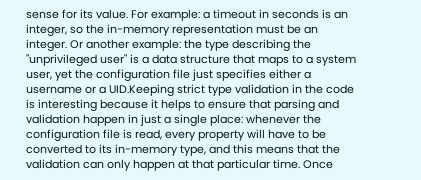sense for its value. For example: a timeout in seconds is an integer, so the in-memory representation must be an integer. Or another example: the type describing the "unprivileged user" is a data structure that maps to a system user, yet the configuration file just specifies either a username or a UID.Keeping strict type validation in the code is interesting because it helps to ensure that parsing and validation happen in just a single place: whenever the configuration file is read, every property will have to be converted to its in-memory type, and this means that the validation can only happen at that particular time. Once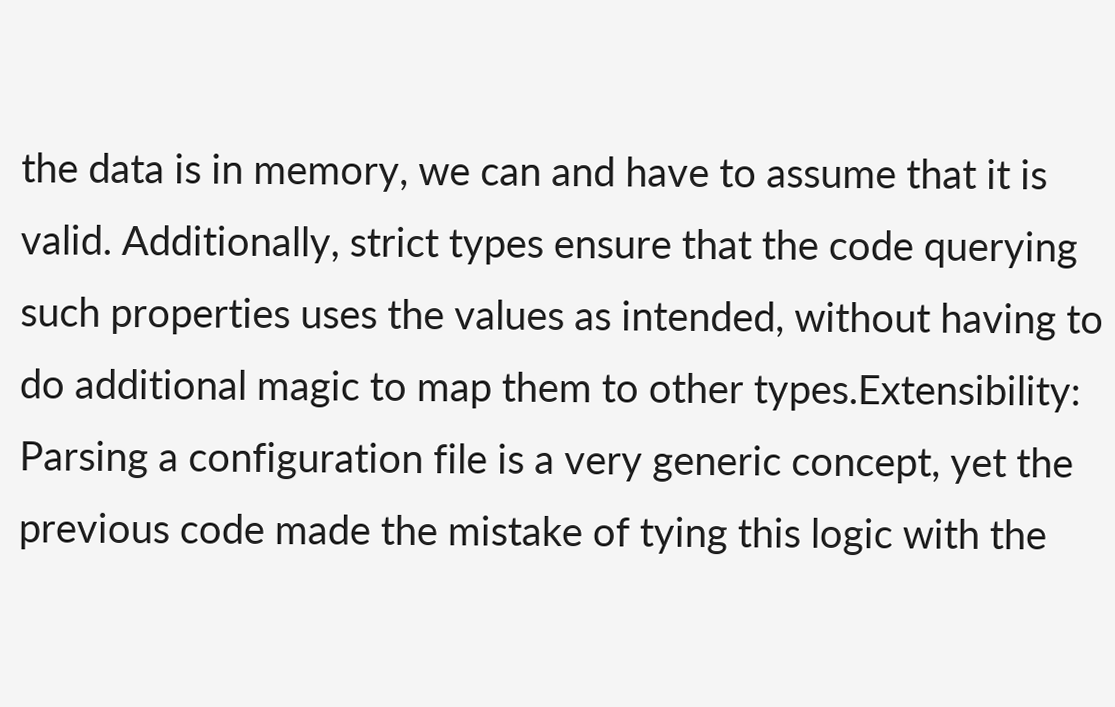the data is in memory, we can and have to assume that it is valid. Additionally, strict types ensure that the code querying such properties uses the values as intended, without having to do additional magic to map them to other types.Extensibility: Parsing a configuration file is a very generic concept, yet the previous code made the mistake of tying this logic with the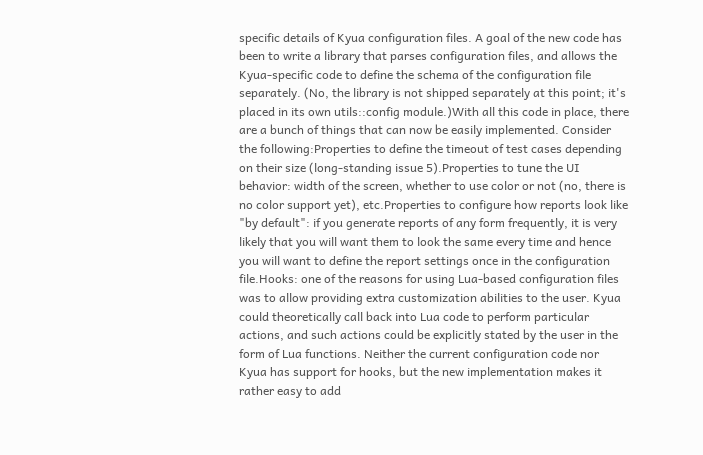specific details of Kyua configuration files. A goal of the new code has been to write a library that parses configuration files, and allows the Kyua-specific code to define the schema of the configuration file separately. (No, the library is not shipped separately at this point; it's placed in its own utils::config module.)With all this code in place, there are a bunch of things that can now be easily implemented. Consider the following:Properties to define the timeout of test cases depending on their size (long-standing issue 5).Properties to tune the UI behavior: width of the screen, whether to use color or not (no, there is no color support yet), etc.Properties to configure how reports look like "by default": if you generate reports of any form frequently, it is very likely that you will want them to look the same every time and hence you will want to define the report settings once in the configuration file.Hooks: one of the reasons for using Lua-based configuration files was to allow providing extra customization abilities to the user. Kyua could theoretically call back into Lua code to perform particular actions, and such actions could be explicitly stated by the user in the form of Lua functions. Neither the current configuration code nor Kyua has support for hooks, but the new implementation makes it rather easy to add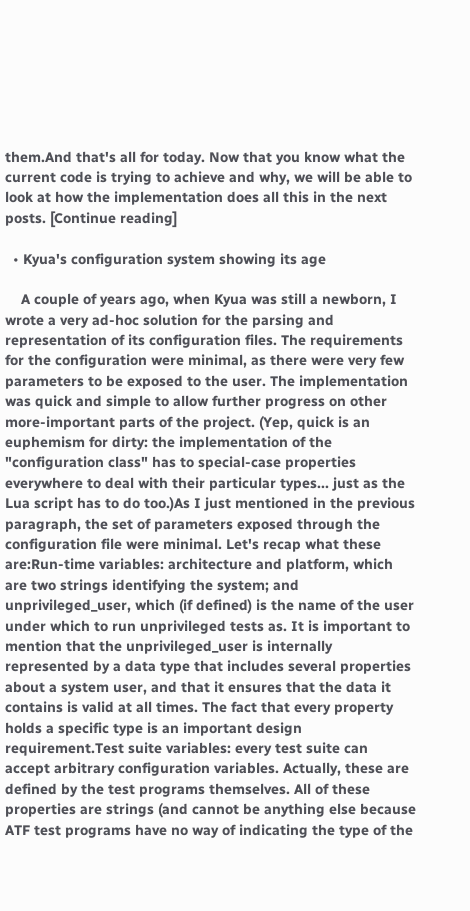them.And that's all for today. Now that you know what the current code is trying to achieve and why, we will be able to look at how the implementation does all this in the next posts. [Continue reading]

  • Kyua's configuration system showing its age

    A couple of years ago, when Kyua was still a newborn, I wrote a very ad-hoc solution for the parsing and representation of its configuration files. The requirements for the configuration were minimal, as there were very few parameters to be exposed to the user. The implementation was quick and simple to allow further progress on other more-important parts of the project. (Yep, quick is an euphemism for dirty: the implementation of the "configuration class" has to special-case properties everywhere to deal with their particular types... just as the Lua script has to do too.)As I just mentioned in the previous paragraph, the set of parameters exposed through the configuration file were minimal. Let's recap what these are:Run-time variables: architecture and platform, which are two strings identifying the system; and unprivileged_user, which (if defined) is the name of the user under which to run unprivileged tests as. It is important to mention that the unprivileged_user is internally represented by a data type that includes several properties about a system user, and that it ensures that the data it contains is valid at all times. The fact that every property holds a specific type is an important design requirement.Test suite variables: every test suite can accept arbitrary configuration variables. Actually, these are defined by the test programs themselves. All of these properties are strings (and cannot be anything else because ATF test programs have no way of indicating the type of the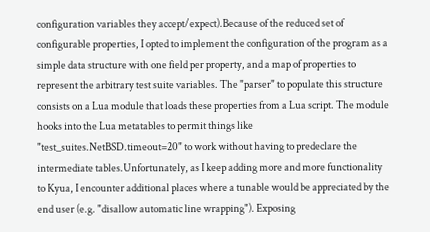configuration variables they accept/expect).Because of the reduced set of configurable properties, I opted to implement the configuration of the program as a simple data structure with one field per property, and a map of properties to represent the arbitrary test suite variables. The "parser" to populate this structure consists on a Lua module that loads these properties from a Lua script. The module hooks into the Lua metatables to permit things like "test_suites.NetBSD.timeout=20" to work without having to predeclare the intermediate tables.Unfortunately, as I keep adding more and more functionality to Kyua, I encounter additional places where a tunable would be appreciated by the end user (e.g. "disallow automatic line wrapping"). Exposing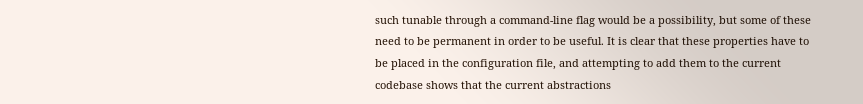such tunable through a command-line flag would be a possibility, but some of these need to be permanent in order to be useful. It is clear that these properties have to be placed in the configuration file, and attempting to add them to the current codebase shows that the current abstractions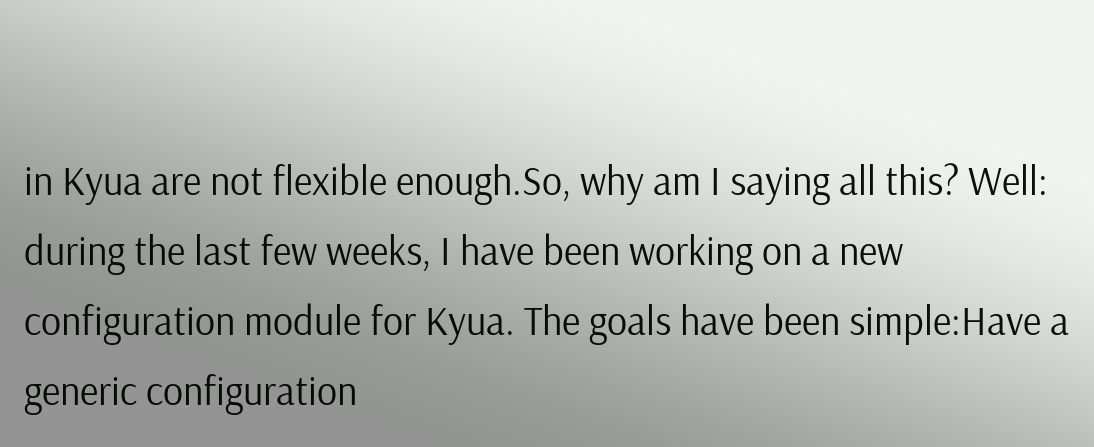in Kyua are not flexible enough.So, why am I saying all this? Well: during the last few weeks, I have been working on a new configuration module for Kyua. The goals have been simple:Have a generic configuration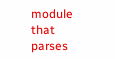module that parses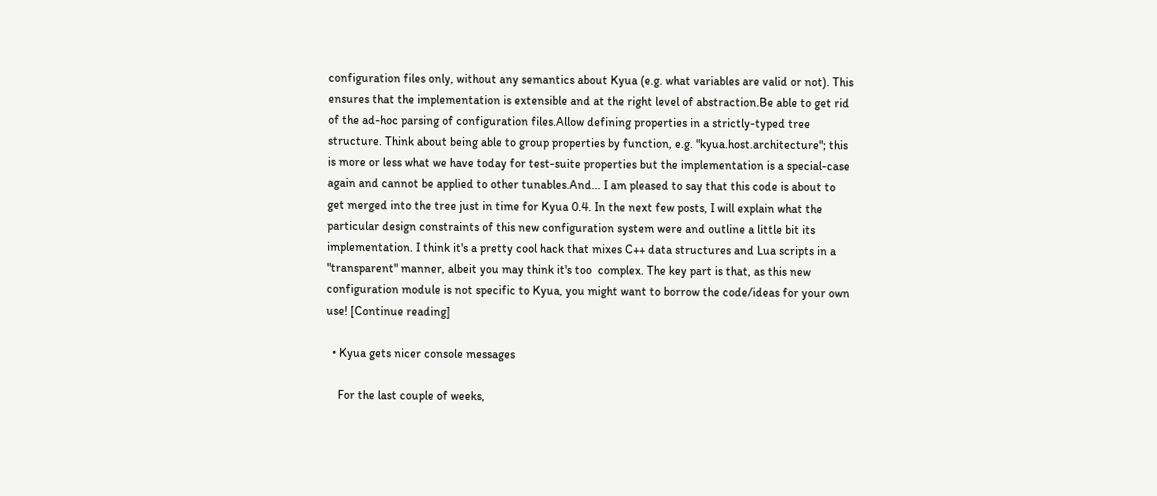configuration files only, without any semantics about Kyua (e.g. what variables are valid or not). This ensures that the implementation is extensible and at the right level of abstraction.Be able to get rid of the ad-hoc parsing of configuration files.Allow defining properties in a strictly-typed tree structure. Think about being able to group properties by function, e.g. "kyua.host.architecture"; this is more or less what we have today for test-suite properties but the implementation is a special-case again and cannot be applied to other tunables.And... I am pleased to say that this code is about to get merged into the tree just in time for Kyua 0.4. In the next few posts, I will explain what the particular design constraints of this new configuration system were and outline a little bit its implementation. I think it's a pretty cool hack that mixes C++ data structures and Lua scripts in a "transparent" manner, albeit you may think it's too  complex. The key part is that, as this new configuration module is not specific to Kyua, you might want to borrow the code/ideas for your own use! [Continue reading]

  • Kyua gets nicer console messages

    For the last couple of weeks,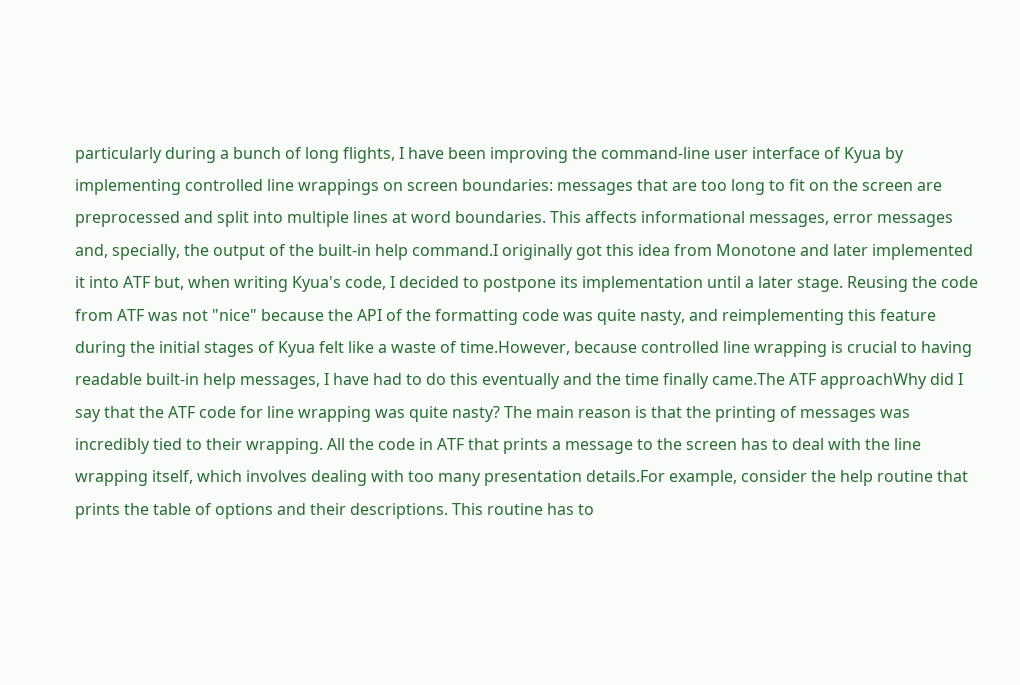particularly during a bunch of long flights, I have been improving the command-line user interface of Kyua by implementing controlled line wrappings on screen boundaries: messages that are too long to fit on the screen are preprocessed and split into multiple lines at word boundaries. This affects informational messages, error messages and, specially, the output of the built-in help command.I originally got this idea from Monotone and later implemented it into ATF but, when writing Kyua's code, I decided to postpone its implementation until a later stage. Reusing the code from ATF was not "nice" because the API of the formatting code was quite nasty, and reimplementing this feature during the initial stages of Kyua felt like a waste of time.However, because controlled line wrapping is crucial to having readable built-in help messages, I have had to do this eventually and the time finally came.The ATF approachWhy did I say that the ATF code for line wrapping was quite nasty? The main reason is that the printing of messages was incredibly tied to their wrapping. All the code in ATF that prints a message to the screen has to deal with the line wrapping itself, which involves dealing with too many presentation details.For example, consider the help routine that prints the table of options and their descriptions. This routine has to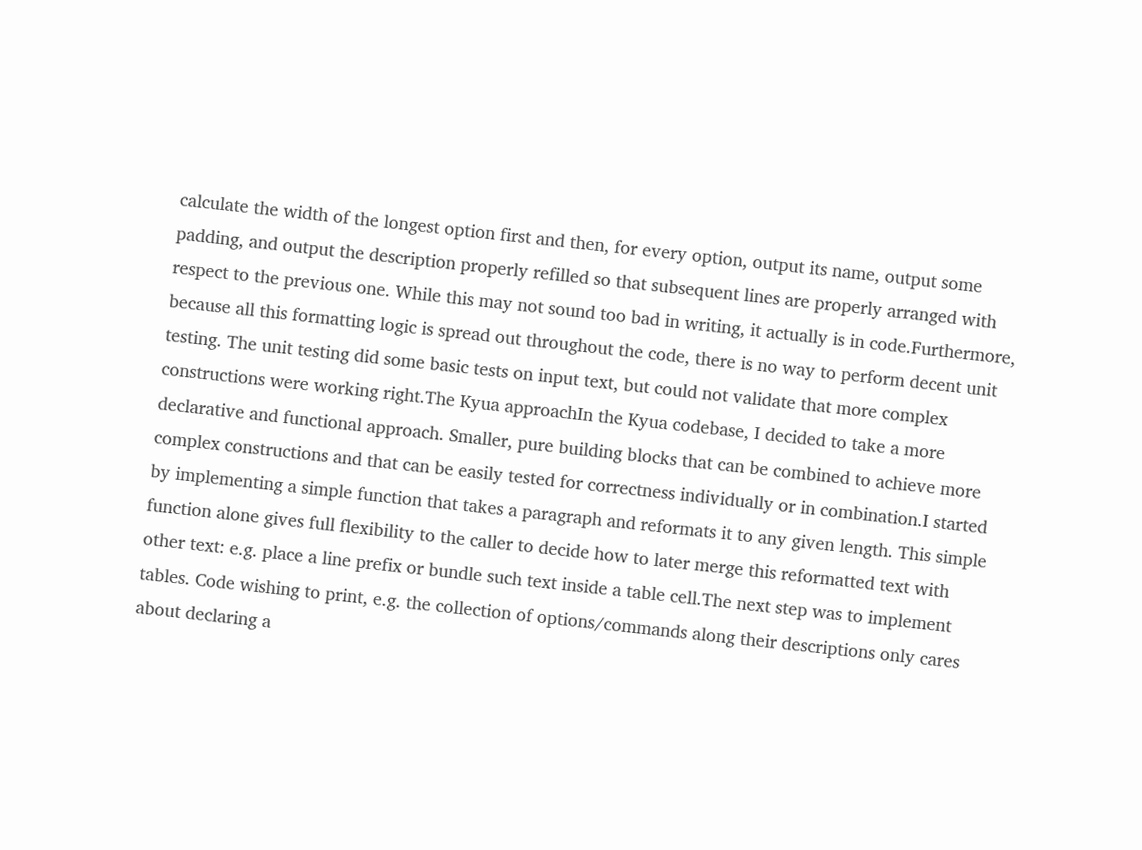calculate the width of the longest option first and then, for every option, output its name, output some padding, and output the description properly refilled so that subsequent lines are properly arranged with respect to the previous one. While this may not sound too bad in writing, it actually is in code.Furthermore, because all this formatting logic is spread out throughout the code, there is no way to perform decent unit testing. The unit testing did some basic tests on input text, but could not validate that more complex constructions were working right.The Kyua approachIn the Kyua codebase, I decided to take a more declarative and functional approach. Smaller, pure building blocks that can be combined to achieve more complex constructions and that can be easily tested for correctness individually or in combination.I started by implementing a simple function that takes a paragraph and reformats it to any given length. This simple function alone gives full flexibility to the caller to decide how to later merge this reformatted text with other text: e.g. place a line prefix or bundle such text inside a table cell.The next step was to implement tables. Code wishing to print, e.g. the collection of options/commands along their descriptions only cares about declaring a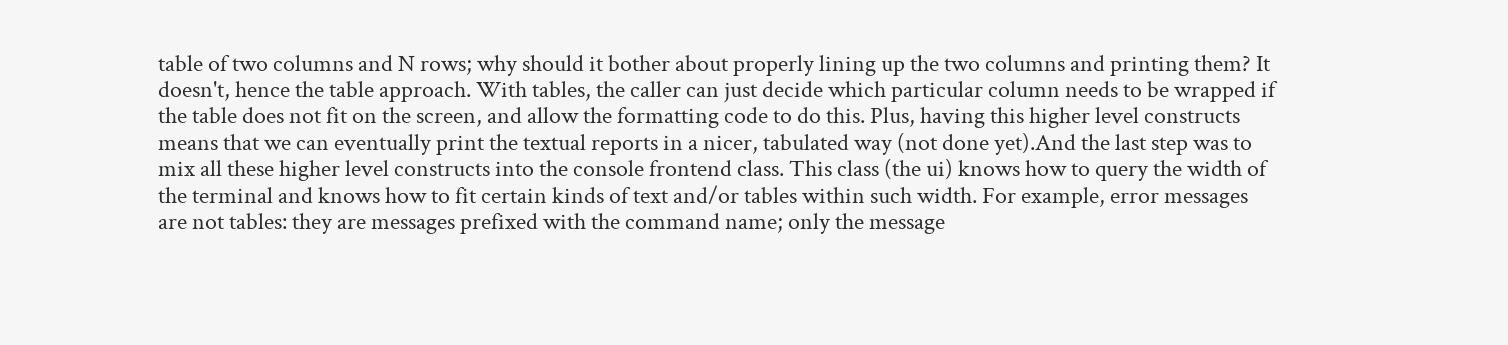table of two columns and N rows; why should it bother about properly lining up the two columns and printing them? It doesn't, hence the table approach. With tables, the caller can just decide which particular column needs to be wrapped if the table does not fit on the screen, and allow the formatting code to do this. Plus, having this higher level constructs means that we can eventually print the textual reports in a nicer, tabulated way (not done yet).And the last step was to mix all these higher level constructs into the console frontend class. This class (the ui) knows how to query the width of the terminal and knows how to fit certain kinds of text and/or tables within such width. For example, error messages are not tables: they are messages prefixed with the command name; only the message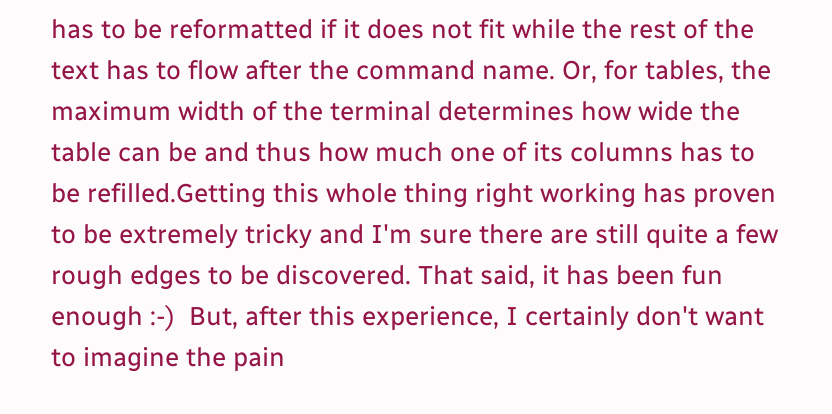has to be reformatted if it does not fit while the rest of the text has to flow after the command name. Or, for tables, the maximum width of the terminal determines how wide the table can be and thus how much one of its columns has to be refilled.Getting this whole thing right working has proven to be extremely tricky and I'm sure there are still quite a few rough edges to be discovered. That said, it has been fun enough :-)  But, after this experience, I certainly don't want to imagine the pain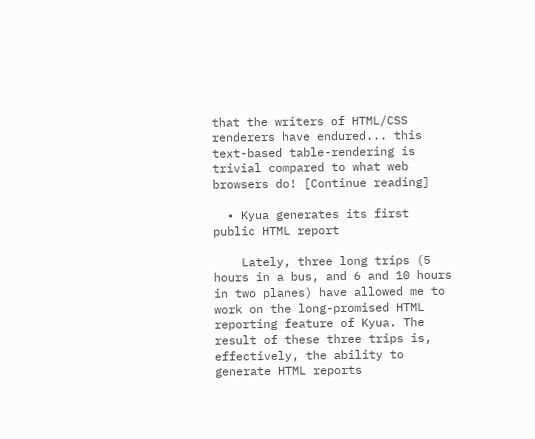that the writers of HTML/CSS renderers have endured... this text-based table-rendering is trivial compared to what web browsers do! [Continue reading]

  • Kyua generates its first public HTML report

    Lately, three long trips (5 hours in a bus, and 6 and 10 hours in two planes) have allowed me to work on the long-promised HTML reporting feature of Kyua. The result of these three trips is, effectively, the ability to generate HTML reports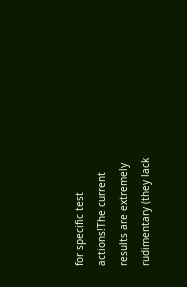for specific test actions!The current results are extremely rudimentary (they lack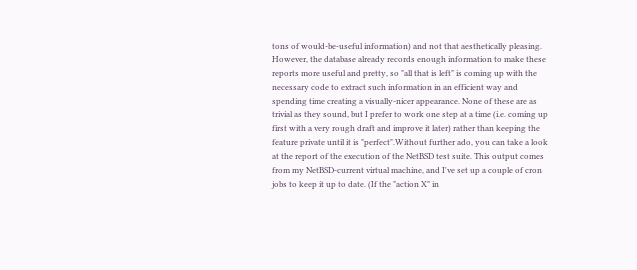tons of would-be-useful information) and not that aesthetically pleasing. However, the database already records enough information to make these reports more useful and pretty, so "all that is left" is coming up with the necessary code to extract such information in an efficient way and spending time creating a visually-nicer appearance. None of these are as trivial as they sound, but I prefer to work one step at a time (i.e. coming up first with a very rough draft and improve it later) rather than keeping the feature private until it is "perfect".Without further ado, you can take a look at the report of the execution of the NetBSD test suite. This output comes from my NetBSD-current virtual machine, and I've set up a couple of cron jobs to keep it up to date. (If the "action X" in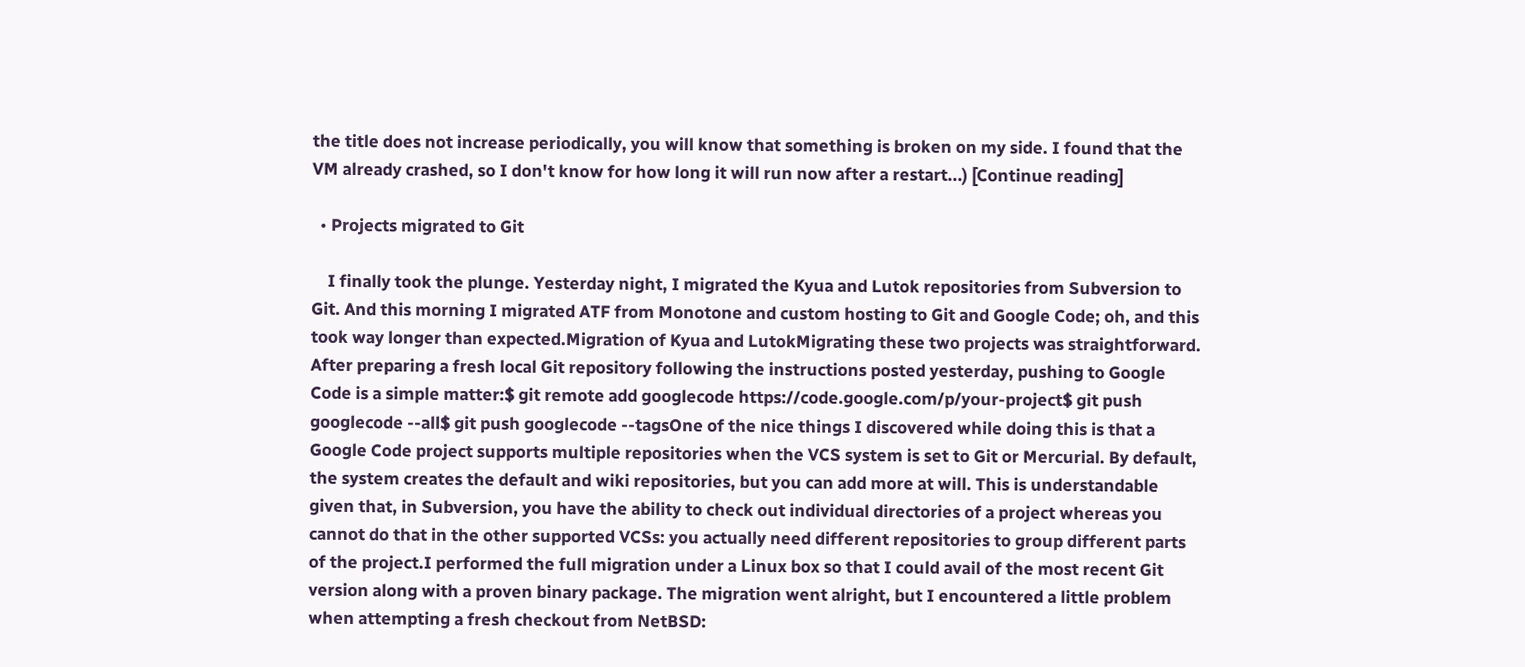the title does not increase periodically, you will know that something is broken on my side. I found that the VM already crashed, so I don't know for how long it will run now after a restart...) [Continue reading]

  • Projects migrated to Git

    I finally took the plunge. Yesterday night, I migrated the Kyua and Lutok repositories from Subversion to Git. And this morning I migrated ATF from Monotone and custom hosting to Git and Google Code; oh, and this took way longer than expected.Migration of Kyua and LutokMigrating these two projects was straightforward. After preparing a fresh local Git repository following the instructions posted yesterday, pushing to Google Code is a simple matter:$ git remote add googlecode https://code.google.com/p/your-project$ git push googlecode --all$ git push googlecode --tagsOne of the nice things I discovered while doing this is that a Google Code project supports multiple repositories when the VCS system is set to Git or Mercurial. By default, the system creates the default and wiki repositories, but you can add more at will. This is understandable given that, in Subversion, you have the ability to check out individual directories of a project whereas you cannot do that in the other supported VCSs: you actually need different repositories to group different parts of the project.I performed the full migration under a Linux box so that I could avail of the most recent Git version along with a proven binary package. The migration went alright, but I encountered a little problem when attempting a fresh checkout from NetBSD: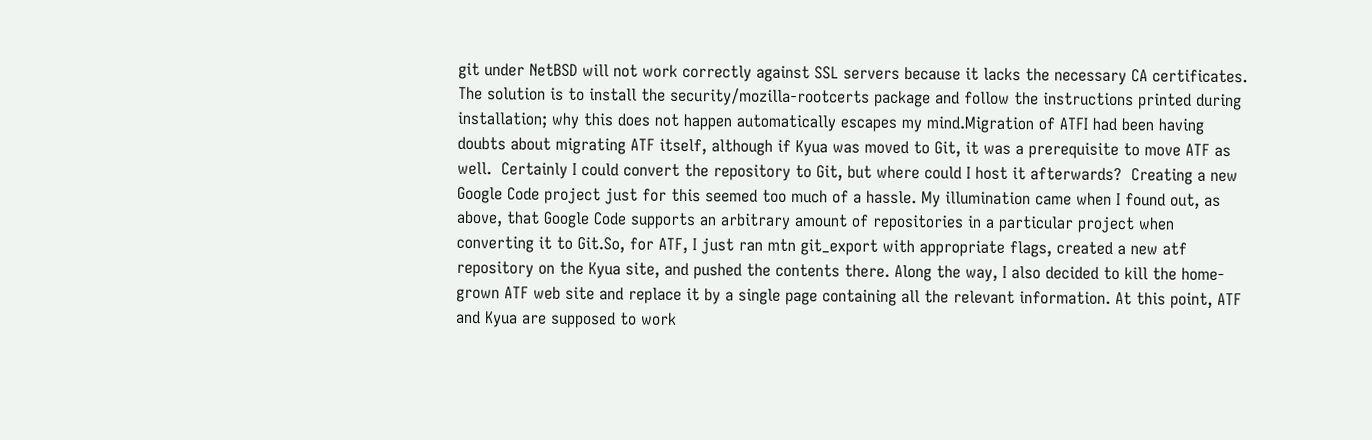git under NetBSD will not work correctly against SSL servers because it lacks the necessary CA certificates. The solution is to install the security/mozilla-rootcerts package and follow the instructions printed during installation; why this does not happen automatically escapes my mind.Migration of ATFI had been having doubts about migrating ATF itself, although if Kyua was moved to Git, it was a prerequisite to move ATF as well.  Certainly I could convert the repository to Git, but where could I host it afterwards?  Creating a new Google Code project just for this seemed too much of a hassle. My illumination came when I found out, as above, that Google Code supports an arbitrary amount of repositories in a particular project when converting it to Git.So, for ATF, I just ran mtn git_export with appropriate flags, created a new atf repository on the Kyua site, and pushed the contents there. Along the way, I also decided to kill the home-grown ATF web site and replace it by a single page containing all the relevant information. At this point, ATF and Kyua are supposed to work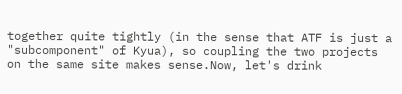together quite tightly (in the sense that ATF is just a "subcomponent" of Kyua), so coupling the two projects on the same site makes sense.Now, let's drink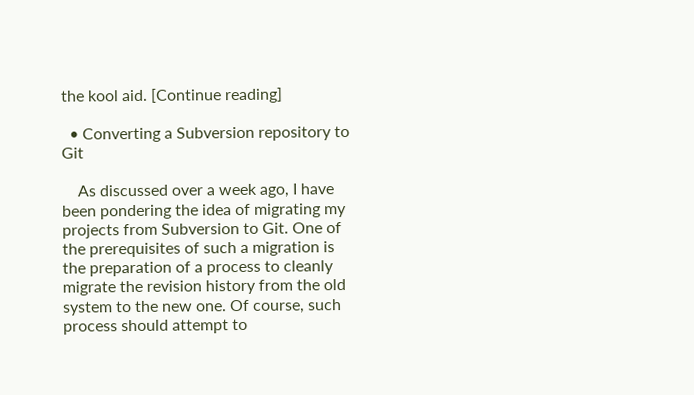the kool aid. [Continue reading]

  • Converting a Subversion repository to Git

    As discussed over a week ago, I have been pondering the idea of migrating my projects from Subversion to Git. One of the prerequisites of such a migration is the preparation of a process to cleanly migrate the revision history from the old system to the new one. Of course, such process should attempt to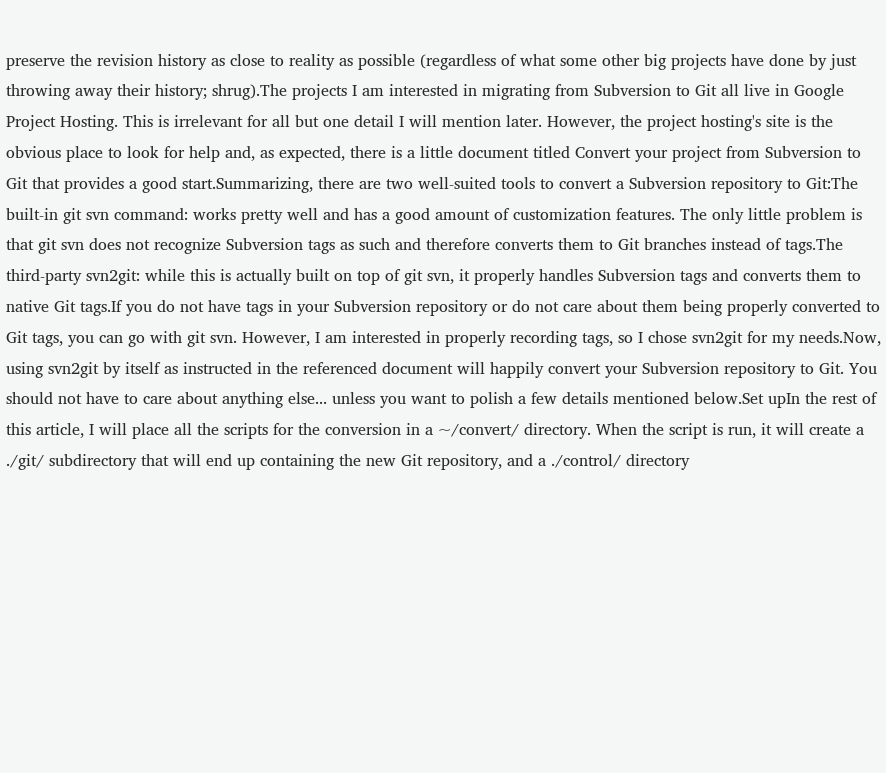preserve the revision history as close to reality as possible (regardless of what some other big projects have done by just throwing away their history; shrug).The projects I am interested in migrating from Subversion to Git all live in Google Project Hosting. This is irrelevant for all but one detail I will mention later. However, the project hosting's site is the obvious place to look for help and, as expected, there is a little document titled Convert your project from Subversion to Git that provides a good start.Summarizing, there are two well-suited tools to convert a Subversion repository to Git:The built-in git svn command: works pretty well and has a good amount of customization features. The only little problem is that git svn does not recognize Subversion tags as such and therefore converts them to Git branches instead of tags.The third-party svn2git: while this is actually built on top of git svn, it properly handles Subversion tags and converts them to native Git tags.If you do not have tags in your Subversion repository or do not care about them being properly converted to Git tags, you can go with git svn. However, I am interested in properly recording tags, so I chose svn2git for my needs.Now, using svn2git by itself as instructed in the referenced document will happily convert your Subversion repository to Git. You should not have to care about anything else... unless you want to polish a few details mentioned below.Set upIn the rest of this article, I will place all the scripts for the conversion in a ~/convert/ directory. When the script is run, it will create a ./git/ subdirectory that will end up containing the new Git repository, and a ./control/ directory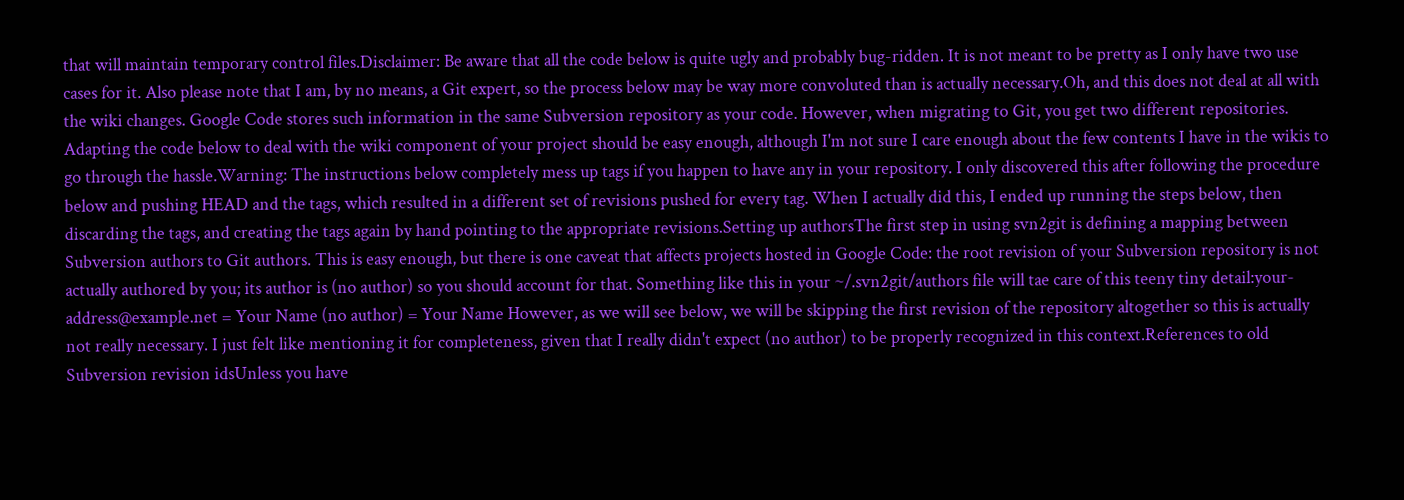that will maintain temporary control files.Disclaimer: Be aware that all the code below is quite ugly and probably bug-ridden. It is not meant to be pretty as I only have two use cases for it. Also please note that I am, by no means, a Git expert, so the process below may be way more convoluted than is actually necessary.Oh, and this does not deal at all with the wiki changes. Google Code stores such information in the same Subversion repository as your code. However, when migrating to Git, you get two different repositories. Adapting the code below to deal with the wiki component of your project should be easy enough, although I'm not sure I care enough about the few contents I have in the wikis to go through the hassle.Warning: The instructions below completely mess up tags if you happen to have any in your repository. I only discovered this after following the procedure below and pushing HEAD and the tags, which resulted in a different set of revisions pushed for every tag. When I actually did this, I ended up running the steps below, then discarding the tags, and creating the tags again by hand pointing to the appropriate revisions.Setting up authorsThe first step in using svn2git is defining a mapping between Subversion authors to Git authors. This is easy enough, but there is one caveat that affects projects hosted in Google Code: the root revision of your Subversion repository is not actually authored by you; its author is (no author) so you should account for that. Something like this in your ~/.svn2git/authors file will tae care of this teeny tiny detail:your-address@example.net = Your Name (no author) = Your Name However, as we will see below, we will be skipping the first revision of the repository altogether so this is actually not really necessary. I just felt like mentioning it for completeness, given that I really didn't expect (no author) to be properly recognized in this context.References to old Subversion revision idsUnless you have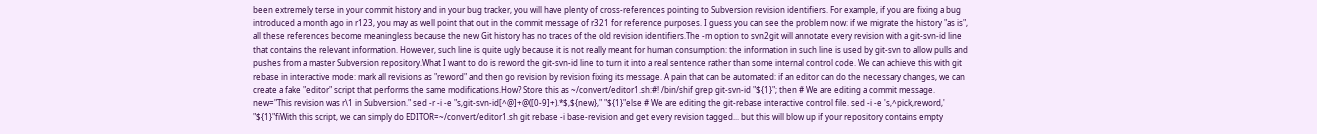been extremely terse in your commit history and in your bug tracker, you will have plenty of cross-references pointing to Subversion revision identifiers. For example, if you are fixing a bug introduced a month ago in r123, you may as well point that out in the commit message of r321 for reference purposes. I guess you can see the problem now: if we migrate the history "as is", all these references become meaningless because the new Git history has no traces of the old revision identifiers.The -m option to svn2git will annotate every revision with a git-svn-id line that contains the relevant information. However, such line is quite ugly because it is not really meant for human consumption: the information in such line is used by git-svn to allow pulls and pushes from a master Subversion repository.What I want to do is reword the git-svn-id line to turn it into a real sentence rather than some internal control code. We can achieve this with git rebase in interactive mode: mark all revisions as "reword" and then go revision by revision fixing its message. A pain that can be automated: if an editor can do the necessary changes, we can create a fake "editor" script that performs the same modifications.How? Store this as ~/convert/editor1.sh:#! /bin/shif grep git-svn-id "${1}"; then # We are editing a commit message. new="This revision was r\1 in Subversion." sed -r -i -e "s,git-svn-id[^@]+@([0-9]+).*$,${new}," "${1}"else # We are editing the git-rebase interactive control file. sed -i -e 's,^pick,reword,' "${1}"fiWith this script, we can simply do EDITOR=~/convert/editor1.sh git rebase -i base-revision and get every revision tagged... but this will blow up if your repository contains empty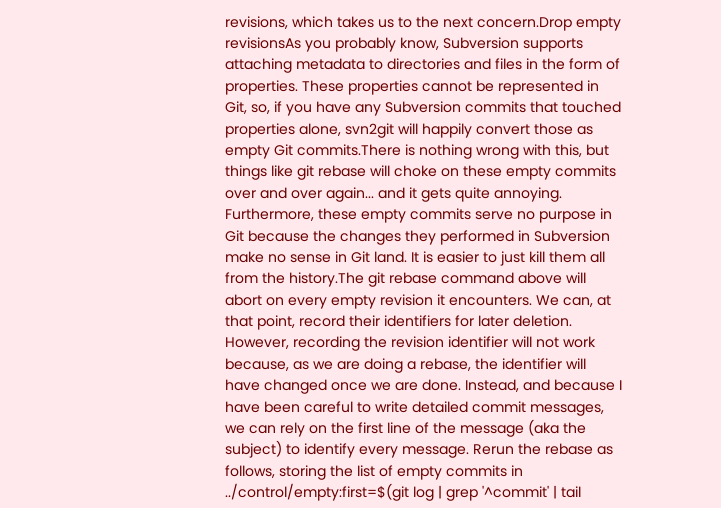revisions, which takes us to the next concern.Drop empty revisionsAs you probably know, Subversion supports attaching metadata to directories and files in the form of properties. These properties cannot be represented in Git, so, if you have any Subversion commits that touched properties alone, svn2git will happily convert those as empty Git commits.There is nothing wrong with this, but things like git rebase will choke on these empty commits over and over again... and it gets quite annoying. Furthermore, these empty commits serve no purpose in Git because the changes they performed in Subversion make no sense in Git land. It is easier to just kill them all from the history.The git rebase command above will abort on every empty revision it encounters. We can, at that point, record their identifiers for later deletion. However, recording the revision identifier will not work because, as we are doing a rebase, the identifier will have changed once we are done. Instead, and because I have been careful to write detailed commit messages, we can rely on the first line of the message (aka the subject) to identify every message. Rerun the rebase as follows, storing the list of empty commits in ../control/empty:first=$(git log | grep '^commit' | tail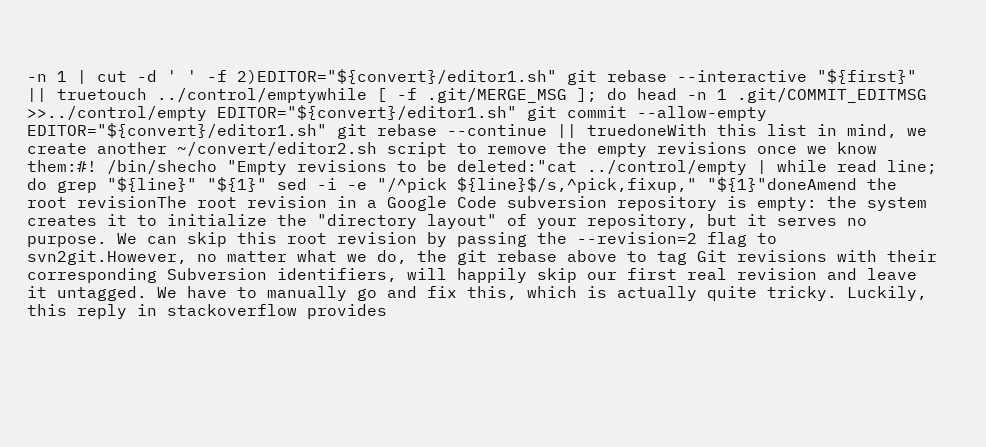-n 1 | cut -d ' ' -f 2)EDITOR="${convert}/editor1.sh" git rebase --interactive "${first}" || truetouch ../control/emptywhile [ -f .git/MERGE_MSG ]; do head -n 1 .git/COMMIT_EDITMSG >>../control/empty EDITOR="${convert}/editor1.sh" git commit --allow-empty EDITOR="${convert}/editor1.sh" git rebase --continue || truedoneWith this list in mind, we create another ~/convert/editor2.sh script to remove the empty revisions once we know them:#! /bin/shecho "Empty revisions to be deleted:"cat ../control/empty | while read line; do grep "${line}" "${1}" sed -i -e "/^pick ${line}$/s,^pick,fixup," "${1}"doneAmend the root revisionThe root revision in a Google Code subversion repository is empty: the system creates it to initialize the "directory layout" of your repository, but it serves no purpose. We can skip this root revision by passing the --revision=2 flag to svn2git.However, no matter what we do, the git rebase above to tag Git revisions with their corresponding Subversion identifiers, will happily skip our first real revision and leave it untagged. We have to manually go and fix this, which is actually quite tricky. Luckily, this reply in stackoverflow provides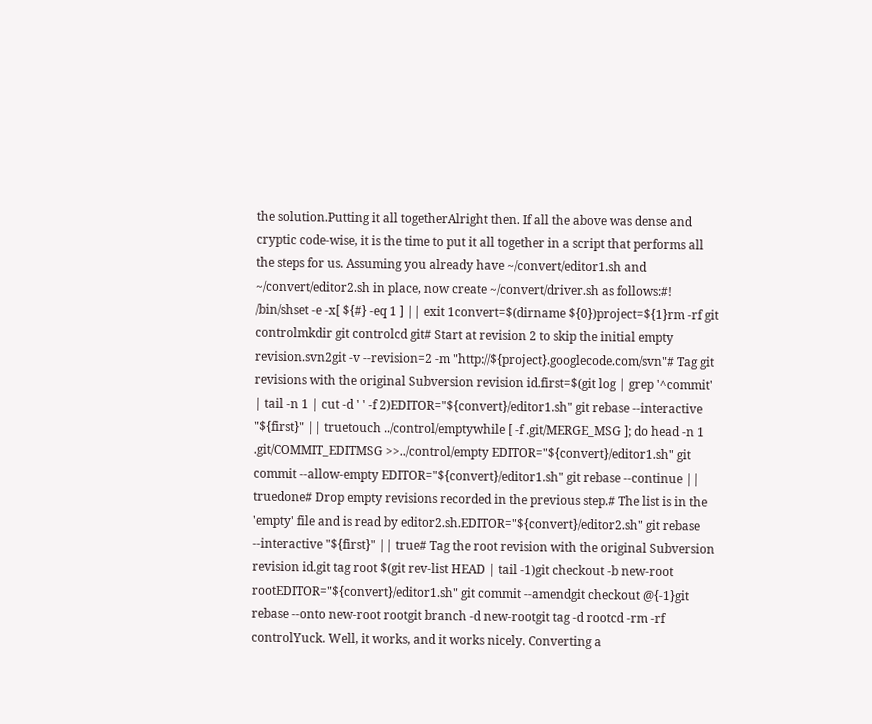the solution.Putting it all togetherAlright then. If all the above was dense and cryptic code-wise, it is the time to put it all together in a script that performs all the steps for us. Assuming you already have ~/convert/editor1.sh and ~/convert/editor2.sh in place, now create ~/convert/driver.sh as follows:#! /bin/shset -e -x[ ${#} -eq 1 ] || exit 1convert=$(dirname ${0})project=${1}rm -rf git controlmkdir git controlcd git# Start at revision 2 to skip the initial empty revision.svn2git -v --revision=2 -m "http://${project}.googlecode.com/svn"# Tag git revisions with the original Subversion revision id.first=$(git log | grep '^commit' | tail -n 1 | cut -d ' ' -f 2)EDITOR="${convert}/editor1.sh" git rebase --interactive "${first}" || truetouch ../control/emptywhile [ -f .git/MERGE_MSG ]; do head -n 1 .git/COMMIT_EDITMSG >>../control/empty EDITOR="${convert}/editor1.sh" git commit --allow-empty EDITOR="${convert}/editor1.sh" git rebase --continue || truedone# Drop empty revisions recorded in the previous step.# The list is in the 'empty' file and is read by editor2.sh.EDITOR="${convert}/editor2.sh" git rebase --interactive "${first}" || true# Tag the root revision with the original Subversion revision id.git tag root $(git rev-list HEAD | tail -1)git checkout -b new-root rootEDITOR="${convert}/editor1.sh" git commit --amendgit checkout @{-1}git rebase --onto new-root rootgit branch -d new-rootgit tag -d rootcd -rm -rf controlYuck. Well, it works, and it works nicely. Converting a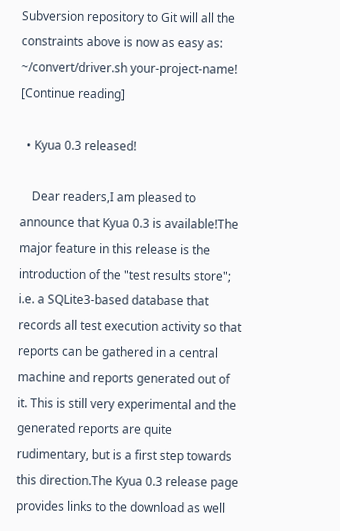Subversion repository to Git will all the constraints above is now as easy as: ~/convert/driver.sh your-project-name! [Continue reading]

  • Kyua 0.3 released!

    Dear readers,I am pleased to announce that Kyua 0.3 is available!The major feature in this release is the introduction of the "test results store"; i.e. a SQLite3-based database that records all test execution activity so that reports can be gathered in a central machine and reports generated out of it. This is still very experimental and the generated reports are quite rudimentary, but is a first step towards this direction.The Kyua 0.3 release page provides links to the download as well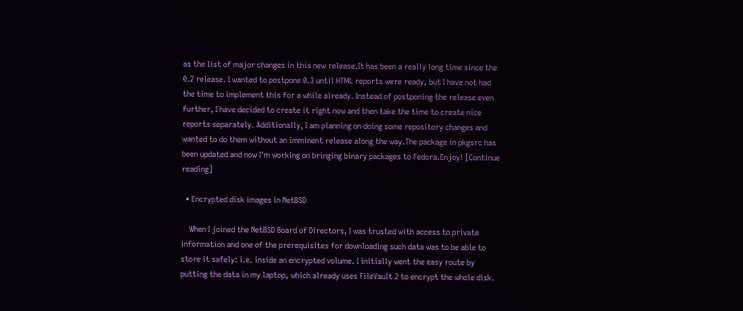as the list of major changes in this new release.It has been a really long time since the 0.2 release. I wanted to postpone 0.3 until HTML reports were ready, but I have not had the time to implement this for a while already. Instead of postponing the release even further, I have decided to create it right now and then take the time to create nice reports separately. Additionally, I am planning on doing some repository changes and wanted to do them without an imminent release along the way.The package in pkgsrc has been updated and now I'm working on bringing binary packages to Fedora.Enjoy! [Continue reading]

  • Encrypted disk images in NetBSD

    When I joined the NetBSD Board of Directors, I was trusted with access to private information and one of the prerequisites for downloading such data was to be able to store it safely: i.e. inside an encrypted volume. I initially went the easy route by putting the data in my laptop, which already uses FileVault 2 to encrypt the whole disk.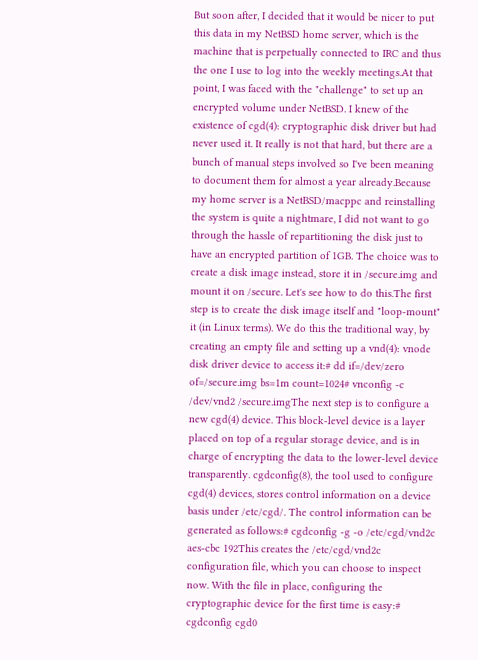But soon after, I decided that it would be nicer to put this data in my NetBSD home server, which is the machine that is perpetually connected to IRC and thus the one I use to log into the weekly meetings.At that point, I was faced with the "challenge" to set up an encrypted volume under NetBSD. I knew of the existence of cgd(4): cryptographic disk driver but had never used it. It really is not that hard, but there are a bunch of manual steps involved so I've been meaning to document them for almost a year already.Because my home server is a NetBSD/macppc and reinstalling the system is quite a nightmare, I did not want to go through the hassle of repartitioning the disk just to have an encrypted partition of 1GB. The choice was to create a disk image instead, store it in /secure.img and mount it on /secure. Let's see how to do this.The first step is to create the disk image itself and "loop-mount" it (in Linux terms). We do this the traditional way, by creating an empty file and setting up a vnd(4): vnode disk driver device to access it:# dd if=/dev/zero of=/secure.img bs=1m count=1024# vnconfig -c /dev/vnd2 /secure.imgThe next step is to configure a new cgd(4) device. This block-level device is a layer placed on top of a regular storage device, and is in charge of encrypting the data to the lower-level device transparently. cgdconfig(8), the tool used to configure cgd(4) devices, stores control information on a device basis under /etc/cgd/. The control information can be generated as follows:# cgdconfig -g -o /etc/cgd/vnd2c aes-cbc 192This creates the /etc/cgd/vnd2c configuration file, which you can choose to inspect now. With the file in place, configuring the cryptographic device for the first time is easy:# cgdconfig cgd0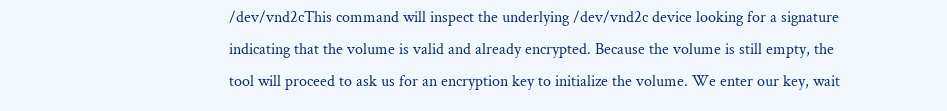/dev/vnd2cThis command will inspect the underlying /dev/vnd2c device looking for a signature indicating that the volume is valid and already encrypted. Because the volume is still empty, the tool will proceed to ask us for an encryption key to initialize the volume. We enter our key, wait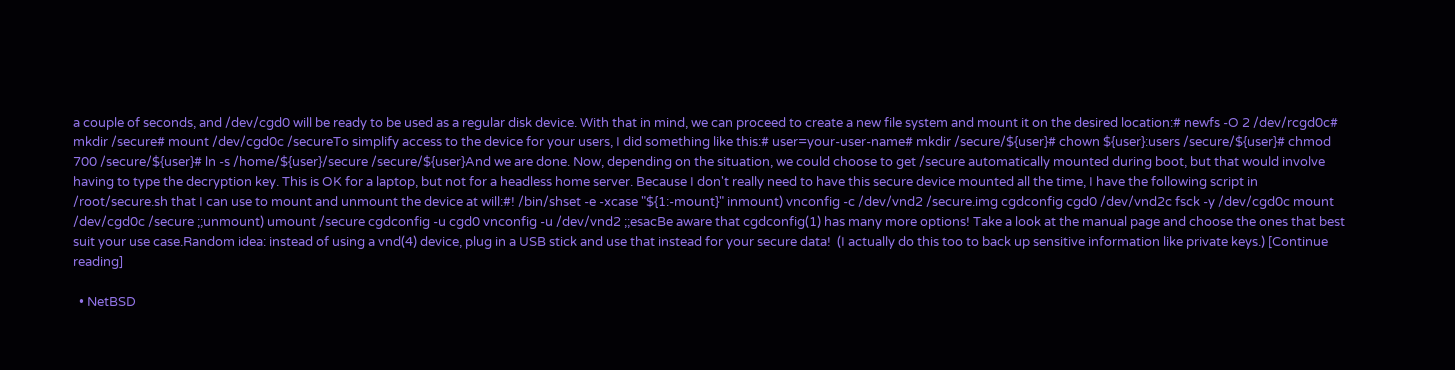a couple of seconds, and /dev/cgd0 will be ready to be used as a regular disk device. With that in mind, we can proceed to create a new file system and mount it on the desired location:# newfs -O 2 /dev/rcgd0c# mkdir /secure# mount /dev/cgd0c /secureTo simplify access to the device for your users, I did something like this:# user=your-user-name# mkdir /secure/${user}# chown ${user}:users /secure/${user}# chmod 700 /secure/${user}# ln -s /home/${user}/secure /secure/${user}And we are done. Now, depending on the situation, we could choose to get /secure automatically mounted during boot, but that would involve having to type the decryption key. This is OK for a laptop, but not for a headless home server. Because I don't really need to have this secure device mounted all the time, I have the following script in /root/secure.sh that I can use to mount and unmount the device at will:#! /bin/shset -e -xcase "${1:-mount}" inmount) vnconfig -c /dev/vnd2 /secure.img cgdconfig cgd0 /dev/vnd2c fsck -y /dev/cgd0c mount /dev/cgd0c /secure ;;unmount) umount /secure cgdconfig -u cgd0 vnconfig -u /dev/vnd2 ;;esacBe aware that cgdconfig(1) has many more options! Take a look at the manual page and choose the ones that best suit your use case.Random idea: instead of using a vnd(4) device, plug in a USB stick and use that instead for your secure data!  (I actually do this too to back up sensitive information like private keys.) [Continue reading]

  • NetBSD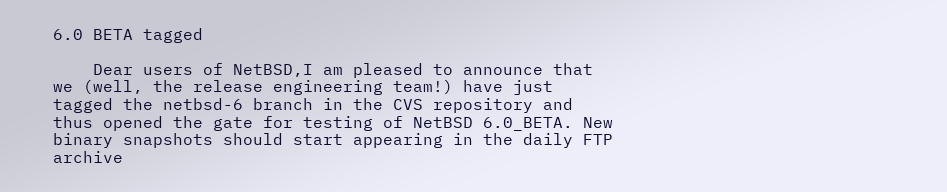6.0 BETA tagged

    Dear users of NetBSD,I am pleased to announce that we (well, the release engineering team!) have just tagged the netbsd-6 branch in the CVS repository and thus opened the gate for testing of NetBSD 6.0_BETA. New binary snapshots should start appearing in the daily FTP archive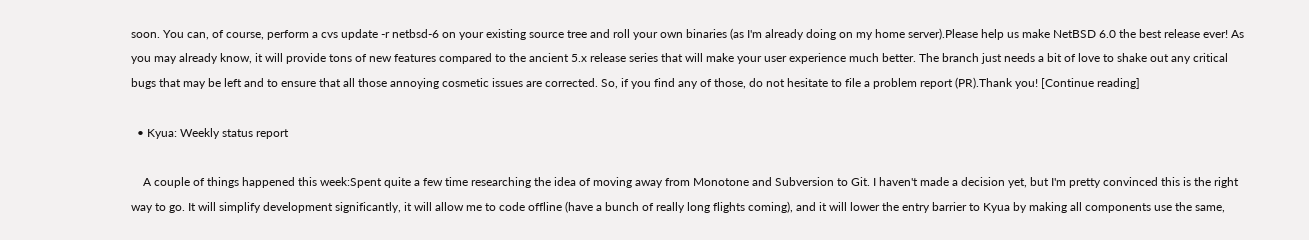soon. You can, of course, perform a cvs update -r netbsd-6 on your existing source tree and roll your own binaries (as I'm already doing on my home server).Please help us make NetBSD 6.0 the best release ever! As you may already know, it will provide tons of new features compared to the ancient 5.x release series that will make your user experience much better. The branch just needs a bit of love to shake out any critical bugs that may be left and to ensure that all those annoying cosmetic issues are corrected. So, if you find any of those, do not hesitate to file a problem report (PR).Thank you! [Continue reading]

  • Kyua: Weekly status report

    A couple of things happened this week:Spent quite a few time researching the idea of moving away from Monotone and Subversion to Git. I haven't made a decision yet, but I'm pretty convinced this is the right way to go. It will simplify development significantly, it will allow me to code offline (have a bunch of really long flights coming), and it will lower the entry barrier to Kyua by making all components use the same,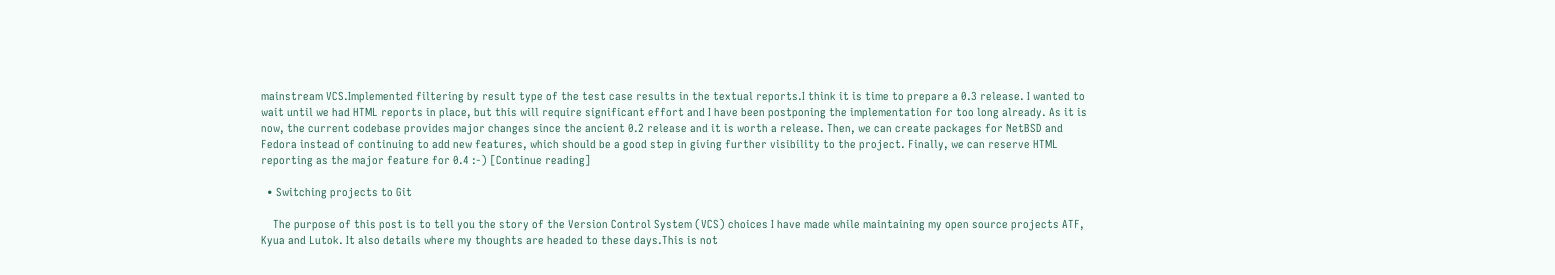mainstream VCS.Implemented filtering by result type of the test case results in the textual reports.I think it is time to prepare a 0.3 release. I wanted to wait until we had HTML reports in place, but this will require significant effort and I have been postponing the implementation for too long already. As it is now, the current codebase provides major changes since the ancient 0.2 release and it is worth a release. Then, we can create packages for NetBSD and Fedora instead of continuing to add new features, which should be a good step in giving further visibility to the project. Finally, we can reserve HTML reporting as the major feature for 0.4 :-) [Continue reading]

  • Switching projects to Git

    The purpose of this post is to tell you the story of the Version Control System (VCS) choices I have made while maintaining my open source projects ATF, Kyua and Lutok. It also details where my thoughts are headed to these days.This is not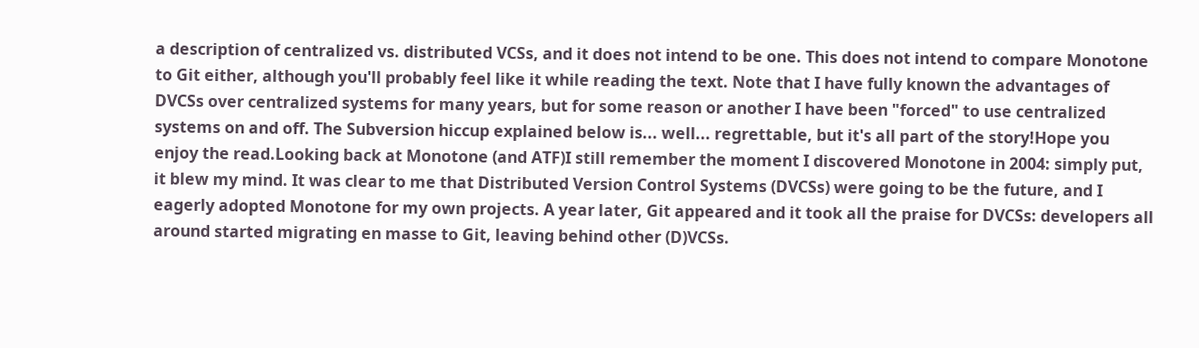a description of centralized vs. distributed VCSs, and it does not intend to be one. This does not intend to compare Monotone to Git either, although you'll probably feel like it while reading the text. Note that I have fully known the advantages of DVCSs over centralized systems for many years, but for some reason or another I have been "forced" to use centralized systems on and off. The Subversion hiccup explained below is... well... regrettable, but it's all part of the story!Hope you enjoy the read.Looking back at Monotone (and ATF)I still remember the moment I discovered Monotone in 2004: simply put, it blew my mind. It was clear to me that Distributed Version Control Systems (DVCSs) were going to be the future, and I eagerly adopted Monotone for my own projects. A year later, Git appeared and it took all the praise for DVCSs: developers all around started migrating en masse to Git, leaving behind other (D)VCSs.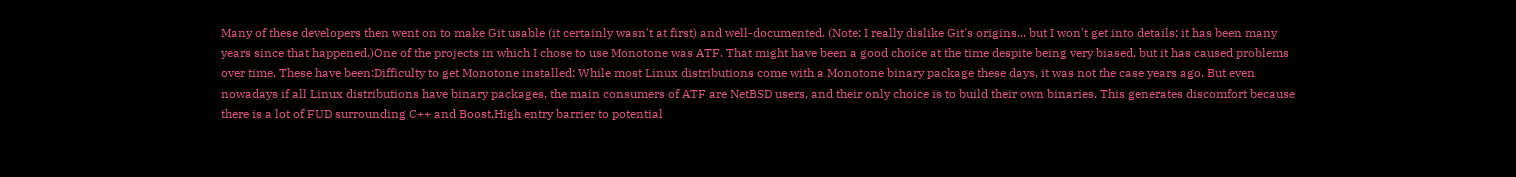Many of these developers then went on to make Git usable (it certainly wasn't at first) and well-documented. (Note: I really dislike Git's origins... but I won't get into details; it has been many years since that happened.)One of the projects in which I chose to use Monotone was ATF. That might have been a good choice at the time despite being very biased, but it has caused problems over time. These have been:Difficulty to get Monotone installed: While most Linux distributions come with a Monotone binary package these days, it was not the case years ago. But even nowadays if all Linux distributions have binary packages, the main consumers of ATF are NetBSD users, and their only choice is to build their own binaries. This generates discomfort because there is a lot of FUD surrounding C++ and Boost.High entry barrier to potential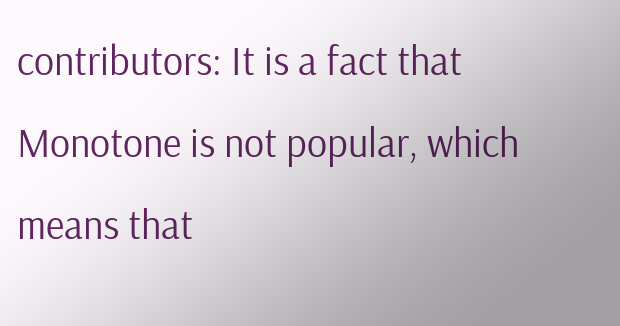contributors: It is a fact that Monotone is not popular, which means that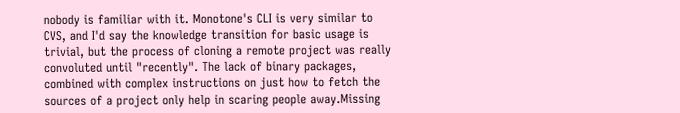nobody is familiar with it. Monotone's CLI is very similar to CVS, and I'd say the knowledge transition for basic usage is trivial, but the process of cloning a remote project was really convoluted until "recently". The lack of binary packages, combined with complex instructions on just how to fetch the sources of a project only help in scaring people away.Missing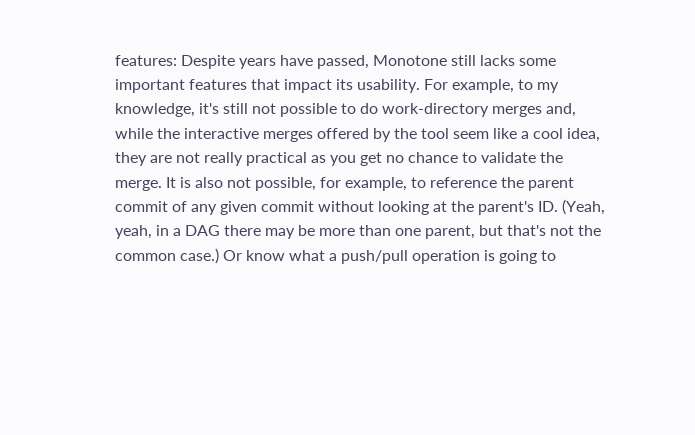features: Despite years have passed, Monotone still lacks some important features that impact its usability. For example, to my knowledge, it's still not possible to do work-directory merges and, while the interactive merges offered by the tool seem like a cool idea, they are not really practical as you get no chance to validate the merge. It is also not possible, for example, to reference the parent commit of any given commit without looking at the parent's ID. (Yeah, yeah, in a DAG there may be more than one parent, but that's not the common case.) Or know what a push/pull operation is going to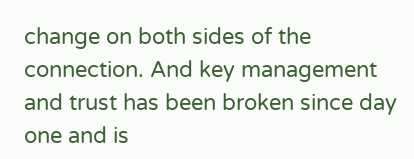change on both sides of the connection. And key management and trust has been broken since day one and is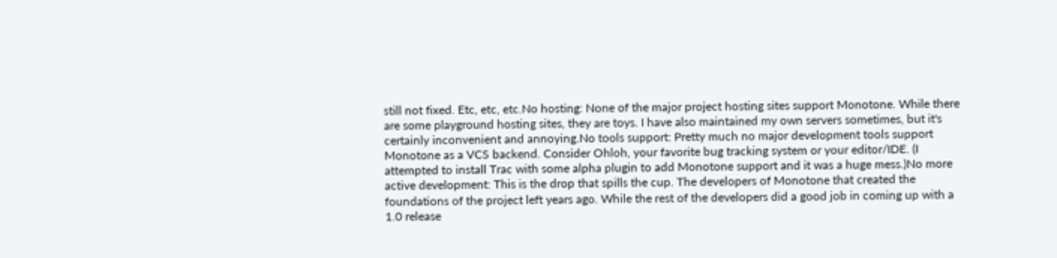still not fixed. Etc, etc, etc.No hosting: None of the major project hosting sites support Monotone. While there are some playground hosting sites, they are toys. I have also maintained my own servers sometimes, but it's certainly inconvenient and annoying.No tools support: Pretty much no major development tools support Monotone as a VCS backend. Consider Ohloh, your favorite bug tracking system or your editor/IDE. (I attempted to install Trac with some alpha plugin to add Monotone support and it was a huge mess.)No more active development: This is the drop that spills the cup. The developers of Monotone that created the foundations of the project left years ago. While the rest of the developers did a good job in coming up with a 1.0 release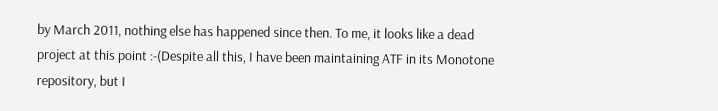by March 2011, nothing else has happened since then. To me, it looks like a dead project at this point :-(Despite all this, I have been maintaining ATF in its Monotone repository, but I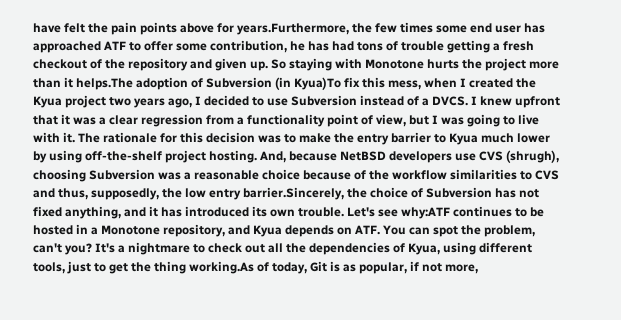have felt the pain points above for years.Furthermore, the few times some end user has approached ATF to offer some contribution, he has had tons of trouble getting a fresh checkout of the repository and given up. So staying with Monotone hurts the project more than it helps.The adoption of Subversion (in Kyua)To fix this mess, when I created the Kyua project two years ago, I decided to use Subversion instead of a DVCS. I knew upfront that it was a clear regression from a functionality point of view, but I was going to live with it. The rationale for this decision was to make the entry barrier to Kyua much lower by using off-the-shelf project hosting. And, because NetBSD developers use CVS (shrugh), choosing Subversion was a reasonable choice because of the workflow similarities to CVS and thus, supposedly, the low entry barrier.Sincerely, the choice of Subversion has not fixed anything, and it has introduced its own trouble. Let's see why:ATF continues to be hosted in a Monotone repository, and Kyua depends on ATF. You can spot the problem, can't you? It's a nightmare to check out all the dependencies of Kyua, using different tools, just to get the thing working.As of today, Git is as popular, if not more,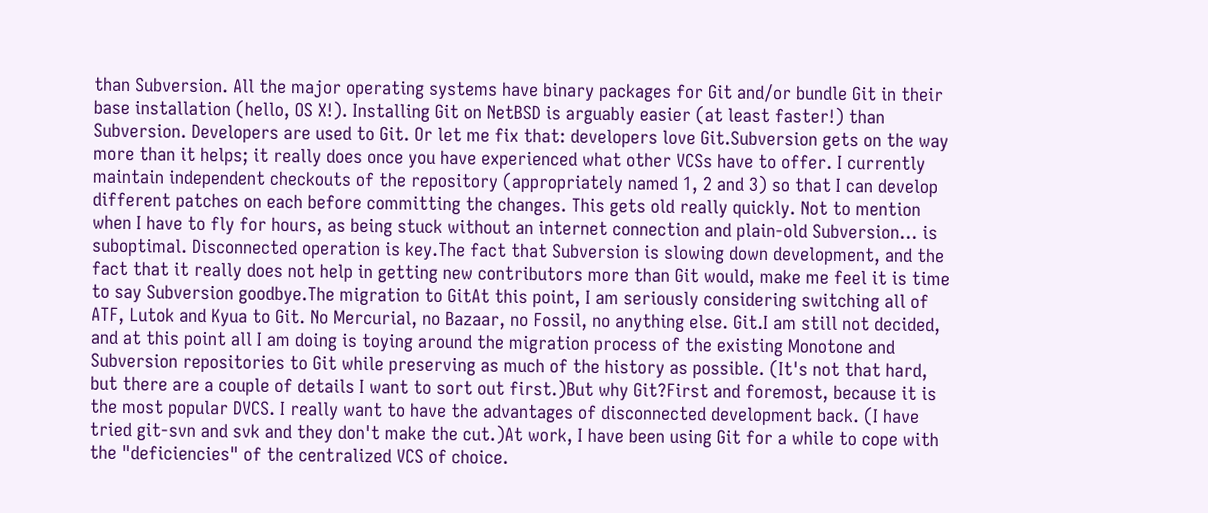than Subversion. All the major operating systems have binary packages for Git and/or bundle Git in their base installation (hello, OS X!). Installing Git on NetBSD is arguably easier (at least faster!) than Subversion. Developers are used to Git. Or let me fix that: developers love Git.Subversion gets on the way more than it helps; it really does once you have experienced what other VCSs have to offer. I currently maintain independent checkouts of the repository (appropriately named 1, 2 and 3) so that I can develop different patches on each before committing the changes. This gets old really quickly. Not to mention when I have to fly for hours, as being stuck without an internet connection and plain-old Subversion... is suboptimal. Disconnected operation is key.The fact that Subversion is slowing down development, and the fact that it really does not help in getting new contributors more than Git would, make me feel it is time to say Subversion goodbye.The migration to GitAt this point, I am seriously considering switching all of ATF, Lutok and Kyua to Git. No Mercurial, no Bazaar, no Fossil, no anything else. Git.I am still not decided, and at this point all I am doing is toying around the migration process of the existing Monotone and Subversion repositories to Git while preserving as much of the history as possible. (It's not that hard, but there are a couple of details I want to sort out first.)But why Git?First and foremost, because it is the most popular DVCS. I really want to have the advantages of disconnected development back. (I have tried git-svn and svk and they don't make the cut.)At work, I have been using Git for a while to cope with the "deficiencies" of the centralized VCS of choice.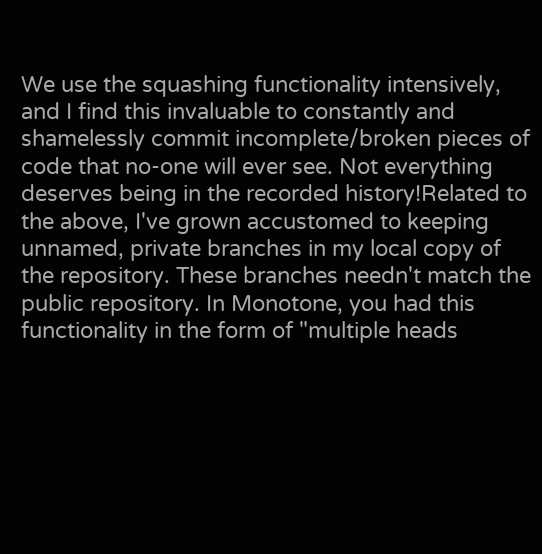We use the squashing functionality intensively, and I find this invaluable to constantly and shamelessly commit incomplete/broken pieces of code that no-one will ever see. Not everything deserves being in the recorded history!Related to the above, I've grown accustomed to keeping unnamed, private branches in my local copy of the repository. These branches needn't match the public repository. In Monotone, you had this functionality in the form of "multiple heads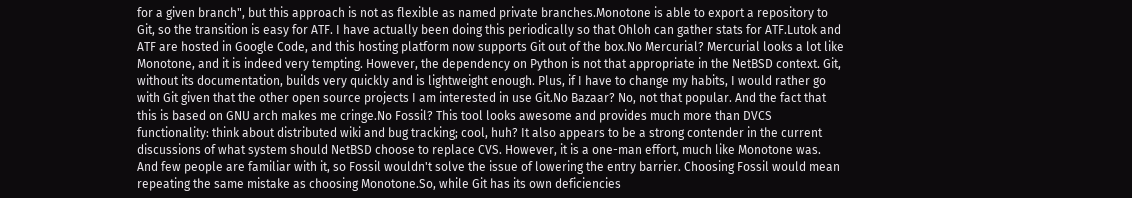for a given branch", but this approach is not as flexible as named private branches.Monotone is able to export a repository to Git, so the transition is easy for ATF. I have actually been doing this periodically so that Ohloh can gather stats for ATF.Lutok and ATF are hosted in Google Code, and this hosting platform now supports Git out of the box.No Mercurial? Mercurial looks a lot like Monotone, and it is indeed very tempting. However, the dependency on Python is not that appropriate in the NetBSD context. Git, without its documentation, builds very quickly and is lightweight enough. Plus, if I have to change my habits, I would rather go with Git given that the other open source projects I am interested in use Git.No Bazaar? No, not that popular. And the fact that this is based on GNU arch makes me cringe.No Fossil? This tool looks awesome and provides much more than DVCS functionality: think about distributed wiki and bug tracking; cool, huh? It also appears to be a strong contender in the current discussions of what system should NetBSD choose to replace CVS. However, it is a one-man effort, much like Monotone was. And few people are familiar with it, so Fossil wouldn't solve the issue of lowering the entry barrier. Choosing Fossil would mean repeating the same mistake as choosing Monotone.So, while Git has its own deficiencies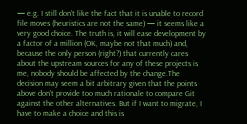— e.g. I still don't like the fact that it is unable to record file moves (heuristics are not the same) — it seems like a very good choice. The truth is, it will ease development by a factor of a million (OK, maybe not that much) and, because the only person (right?) that currently cares about the upstream sources for any of these projects is me, nobody should be affected by the change.The decision may seem a bit arbitrary given that the points above don't provide too much rationale to compare Git against the other alternatives. But if I want to migrate, I have to make a choice and this is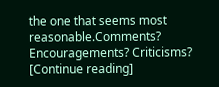the one that seems most reasonable.Comments? Encouragements? Criticisms? [Continue reading]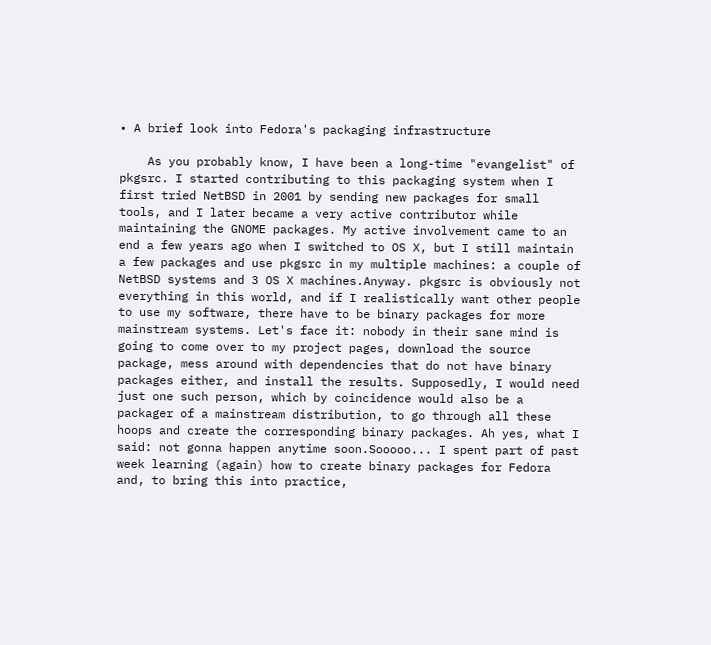• A brief look into Fedora's packaging infrastructure

    As you probably know, I have been a long-time "evangelist" of pkgsrc. I started contributing to this packaging system when I first tried NetBSD in 2001 by sending new packages for small tools, and I later became a very active contributor while maintaining the GNOME packages. My active involvement came to an end a few years ago when I switched to OS X, but I still maintain a few packages and use pkgsrc in my multiple machines: a couple of NetBSD systems and 3 OS X machines.Anyway. pkgsrc is obviously not everything in this world, and if I realistically want other people to use my software, there have to be binary packages for more mainstream systems. Let's face it: nobody in their sane mind is going to come over to my project pages, download the source package, mess around with dependencies that do not have binary packages either, and install the results. Supposedly, I would need just one such person, which by coincidence would also be a packager of a mainstream distribution, to go through all these hoops and create the corresponding binary packages. Ah yes, what I said: not gonna happen anytime soon.Sooooo... I spent part of past week learning (again) how to create binary packages for Fedora and, to bring this into practice,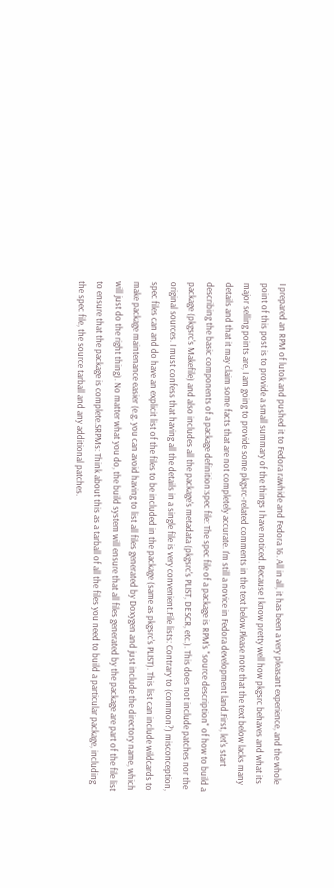I prepared an RPM of lutok and pushed it to Fedora rawhide and Fedora 16. All in all, it has been a very pleasant experience, and the whole point of this post is to provide a small summary of the things I have noticed. Because I know pretty well how pkgsrc behaves and what its major selling points are, I am going to provide some pkgsrc-related comments in the text below.Please note that the text below lacks many details and that it may claim some facts that are not completely accurate. I'm still a novice in Fedora development land.First, let's start describing the basic components of a package definition:spec file: The spec file of a package is RPM's "source description" of how to build a package (pkgsrc's Makefile) and also includes all the package's metadata (pkgsrc's PLIST, DESCR, etc.). This does not include patches nor the original sources. I must confess that having all the details in a single file is very convenient.File lists: Contrary to (common?) misconception, spec files can and do have an explicit list of the files to be included in the package (same as pkgsrc's PLIST). This list can include wildcards to make package maintenance easier (e.g. you can avoid having to list all files generated by Doxygen and just include the directory name, which will just do the right thing). No matter what you do, the build system will ensure that all files generated by the package are part of the file list to ensure that the package is complete.SRPMs: Think about this as a tarball of all the files you need to build a particular package, including the spec file, the source tarball and any additional patches.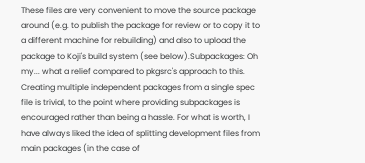These files are very convenient to move the source package around (e.g. to publish the package for review or to copy it to a different machine for rebuilding) and also to upload the package to Koji's build system (see below).Subpackages: Oh my... what a relief compared to pkgsrc's approach to this. Creating multiple independent packages from a single spec file is trivial, to the point where providing subpackages is encouraged rather than being a hassle. For what is worth, I have always liked the idea of splitting development files from main packages (in the case of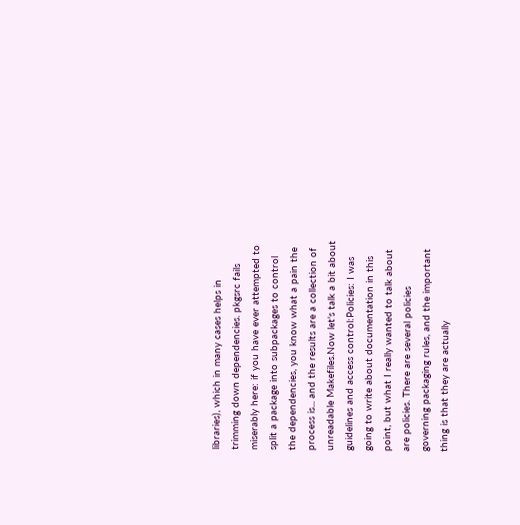libraries), which in many cases helps in trimming down dependencies. pkgsrc fails miserably here: if you have ever attempted to split a package into subpackages to control the dependencies, you know what a pain the process is... and the results are a collection of unreadable Makefiles.Now let's talk a bit about guidelines and access control:Policies: I was going to write about documentation in this point, but what I really wanted to talk about are policies. There are several policies governing packaging rules, and the important thing is that they are actually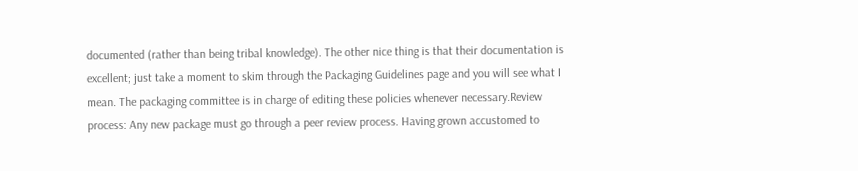documented (rather than being tribal knowledge). The other nice thing is that their documentation is excellent; just take a moment to skim through the Packaging Guidelines page and you will see what I mean. The packaging committee is in charge of editing these policies whenever necessary.Review process: Any new package must go through a peer review process. Having grown accustomed to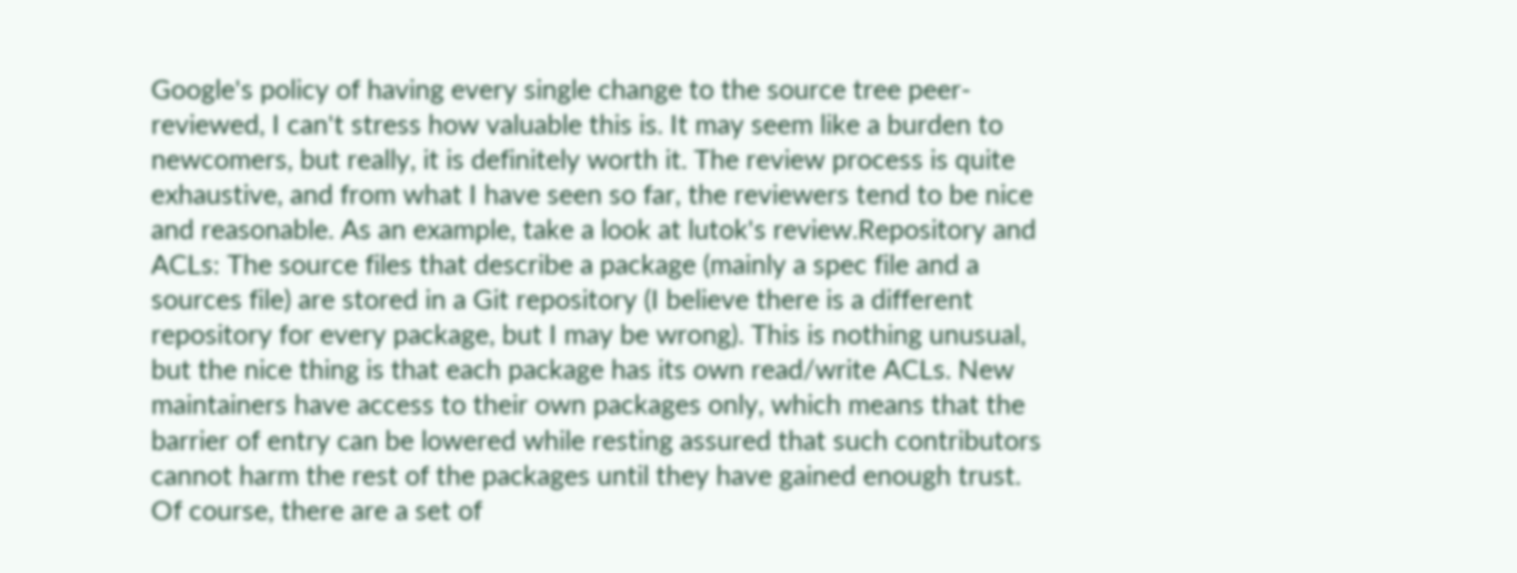Google's policy of having every single change to the source tree peer-reviewed, I can't stress how valuable this is. It may seem like a burden to newcomers, but really, it is definitely worth it. The review process is quite exhaustive, and from what I have seen so far, the reviewers tend to be nice and reasonable. As an example, take a look at lutok's review.Repository and ACLs: The source files that describe a package (mainly a spec file and a sources file) are stored in a Git repository (I believe there is a different repository for every package, but I may be wrong). This is nothing unusual, but the nice thing is that each package has its own read/write ACLs. New maintainers have access to their own packages only, which means that the barrier of entry can be lowered while resting assured that such contributors cannot harm the rest of the packages until they have gained enough trust. Of course, there are a set of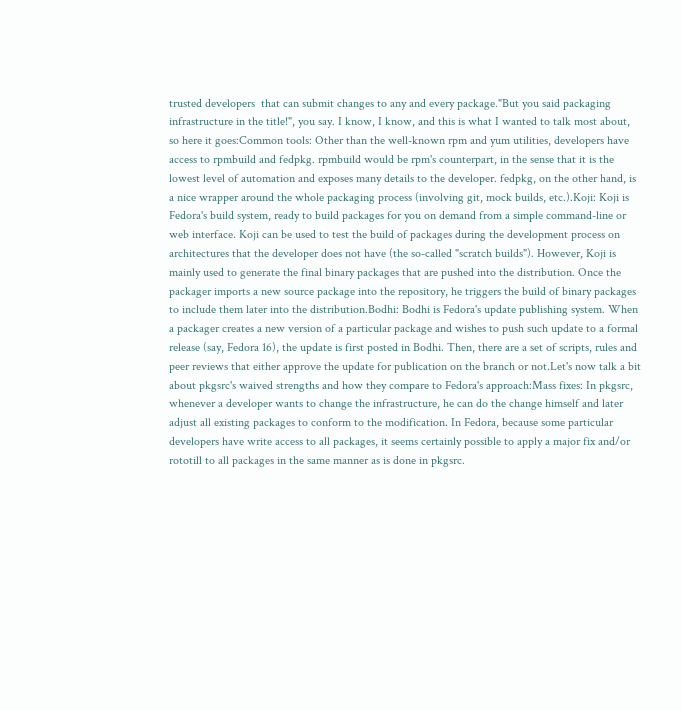trusted developers  that can submit changes to any and every package."But you said packaging infrastructure in the title!", you say. I know, I know, and this is what I wanted to talk most about, so here it goes:Common tools: Other than the well-known rpm and yum utilities, developers have access to rpmbuild and fedpkg. rpmbuild would be rpm's counterpart, in the sense that it is the lowest level of automation and exposes many details to the developer. fedpkg, on the other hand, is a nice wrapper around the whole packaging process (involving git, mock builds, etc.).Koji: Koji is Fedora's build system, ready to build packages for you on demand from a simple command-line or web interface. Koji can be used to test the build of packages during the development process on architectures that the developer does not have (the so-called "scratch builds"). However, Koji is mainly used to generate the final binary packages that are pushed into the distribution. Once the packager imports a new source package into the repository, he triggers the build of binary packages to include them later into the distribution.Bodhi: Bodhi is Fedora's update publishing system. When a packager creates a new version of a particular package and wishes to push such update to a formal release (say, Fedora 16), the update is first posted in Bodhi. Then, there are a set of scripts, rules and peer reviews that either approve the update for publication on the branch or not.Let's now talk a bit about pkgsrc's waived strengths and how they compare to Fedora's approach:Mass fixes: In pkgsrc, whenever a developer wants to change the infrastructure, he can do the change himself and later adjust all existing packages to conform to the modification. In Fedora, because some particular developers have write access to all packages, it seems certainly possible to apply a major fix and/or rototill to all packages in the same manner as is done in pkgsrc.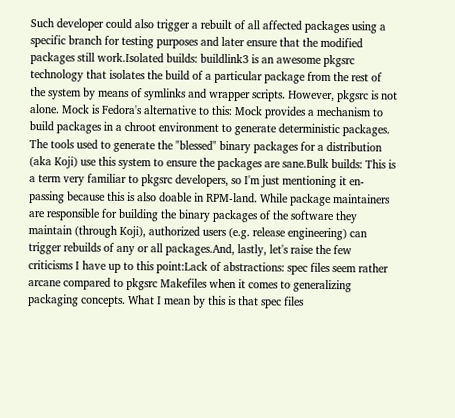Such developer could also trigger a rebuilt of all affected packages using a specific branch for testing purposes and later ensure that the modified packages still work.Isolated builds: buildlink3 is an awesome pkgsrc technology that isolates the build of a particular package from the rest of the system by means of symlinks and wrapper scripts. However, pkgsrc is not alone. Mock is Fedora's alternative to this: Mock provides a mechanism to build packages in a chroot environment to generate deterministic packages. The tools used to generate the "blessed" binary packages for a distribution (aka Koji) use this system to ensure the packages are sane.Bulk builds: This is a term very familiar to pkgsrc developers, so I'm just mentioning it en-passing because this is also doable in RPM-land. While package maintainers are responsible for building the binary packages of the software they maintain (through Koji), authorized users (e.g. release engineering) can trigger rebuilds of any or all packages.And, lastly, let's raise the few criticisms I have up to this point:Lack of abstractions: spec files seem rather arcane compared to pkgsrc Makefiles when it comes to generalizing packaging concepts. What I mean by this is that spec files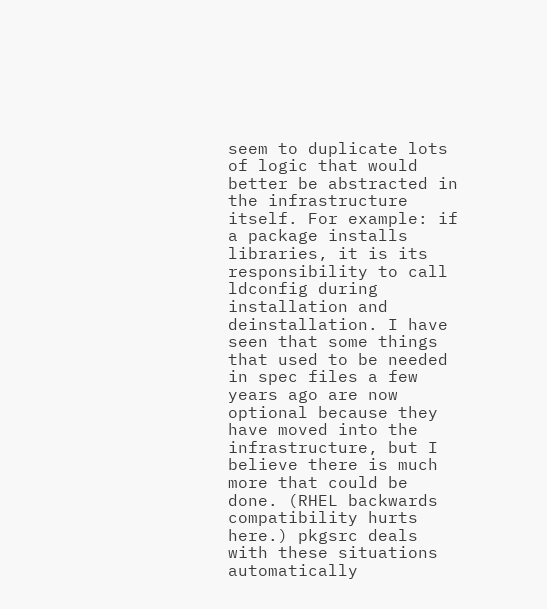seem to duplicate lots of logic that would better be abstracted in the infrastructure itself. For example: if a package installs libraries, it is its responsibility to call ldconfig during installation and deinstallation. I have seen that some things that used to be needed in spec files a few years ago are now optional because they have moved into the infrastructure, but I believe there is much more that could be done. (RHEL backwards compatibility hurts here.) pkgsrc deals with these situations automatically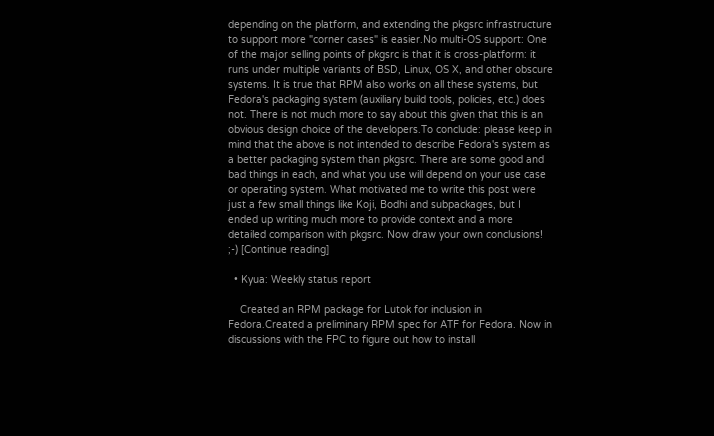depending on the platform, and extending the pkgsrc infrastructure to support more "corner cases" is easier.No multi-OS support: One of the major selling points of pkgsrc is that it is cross-platform: it runs under multiple variants of BSD, Linux, OS X, and other obscure systems. It is true that RPM also works on all these systems, but Fedora's packaging system (auxiliary build tools, policies, etc.) does not. There is not much more to say about this given that this is an obvious design choice of the developers.To conclude: please keep in mind that the above is not intended to describe Fedora's system as a better packaging system than pkgsrc. There are some good and bad things in each, and what you use will depend on your use case or operating system. What motivated me to write this post were just a few small things like Koji, Bodhi and subpackages, but I ended up writing much more to provide context and a more detailed comparison with pkgsrc. Now draw your own conclusions! ;-) [Continue reading]

  • Kyua: Weekly status report

    Created an RPM package for Lutok for inclusion in Fedora.Created a preliminary RPM spec for ATF for Fedora. Now in discussions with the FPC to figure out how to install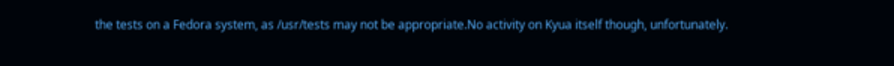the tests on a Fedora system, as /usr/tests may not be appropriate.No activity on Kyua itself though, unfortunately.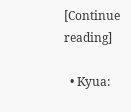[Continue reading]

  • Kyua: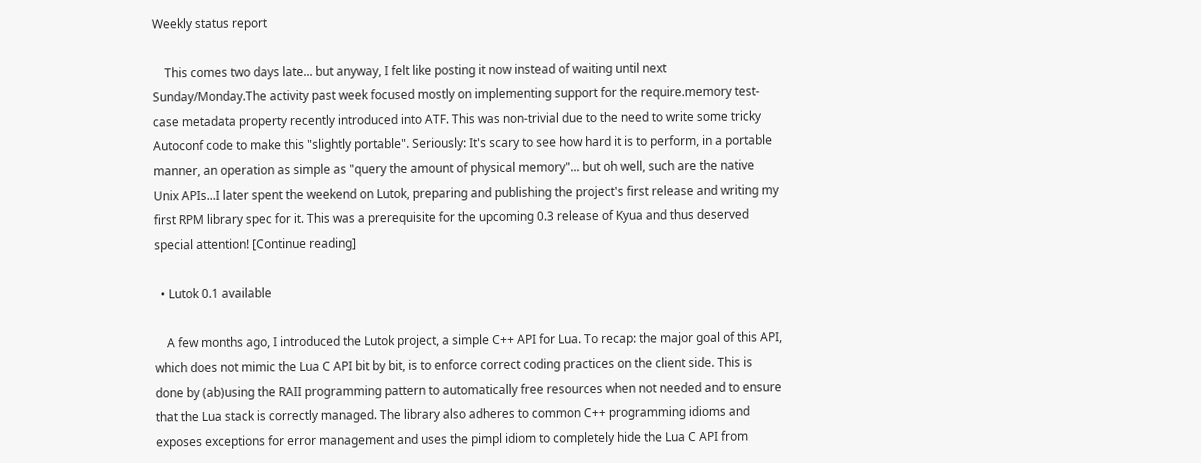Weekly status report

    This comes two days late... but anyway, I felt like posting it now instead of waiting until next Sunday/Monday.The activity past week focused mostly on implementing support for the require.memory test-case metadata property recently introduced into ATF. This was non-trivial due to the need to write some tricky Autoconf code to make this "slightly portable". Seriously: It's scary to see how hard it is to perform, in a portable manner, an operation as simple as "query the amount of physical memory"... but oh well, such are the native Unix APIs...I later spent the weekend on Lutok, preparing and publishing the project's first release and writing my first RPM library spec for it. This was a prerequisite for the upcoming 0.3 release of Kyua and thus deserved special attention! [Continue reading]

  • Lutok 0.1 available

    A few months ago, I introduced the Lutok project, a simple C++ API for Lua. To recap: the major goal of this API, which does not mimic the Lua C API bit by bit, is to enforce correct coding practices on the client side. This is done by (ab)using the RAII programming pattern to automatically free resources when not needed and to ensure that the Lua stack is correctly managed. The library also adheres to common C++ programming idioms and exposes exceptions for error management and uses the pimpl idiom to completely hide the Lua C API from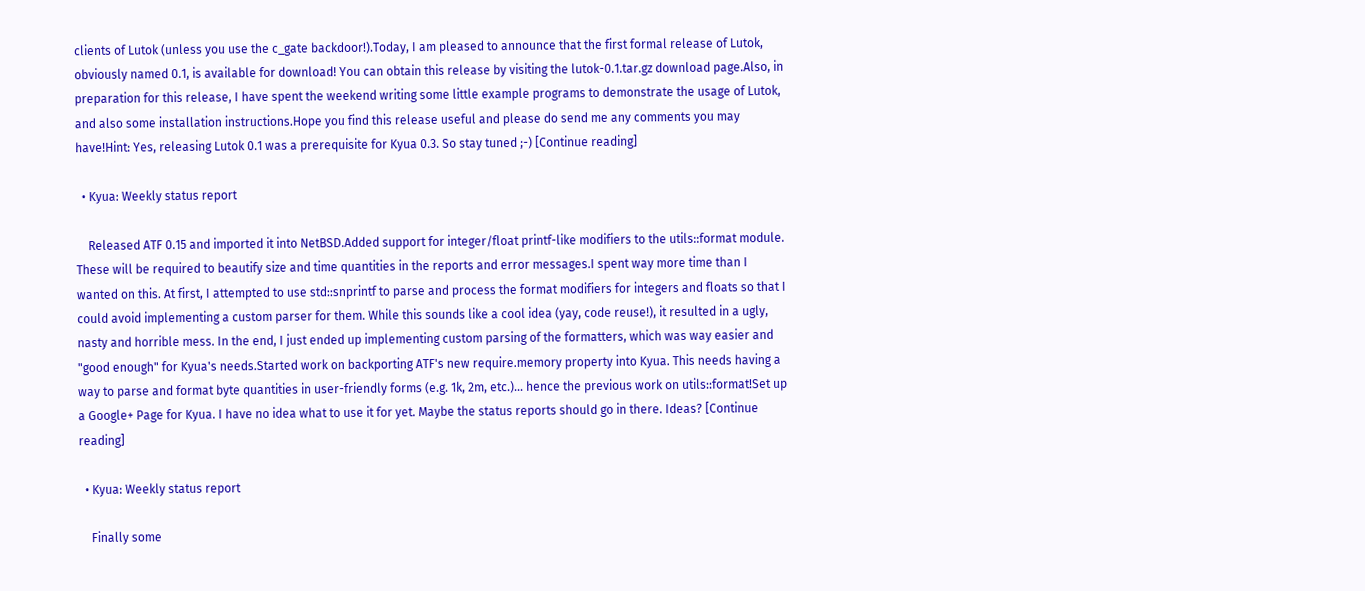clients of Lutok (unless you use the c_gate backdoor!).Today, I am pleased to announce that the first formal release of Lutok, obviously named 0.1, is available for download! You can obtain this release by visiting the lutok-0.1.tar.gz download page.Also, in preparation for this release, I have spent the weekend writing some little example programs to demonstrate the usage of Lutok, and also some installation instructions.Hope you find this release useful and please do send me any comments you may have!Hint: Yes, releasing Lutok 0.1 was a prerequisite for Kyua 0.3. So stay tuned ;-) [Continue reading]

  • Kyua: Weekly status report

    Released ATF 0.15 and imported it into NetBSD.Added support for integer/float printf-like modifiers to the utils::format module. These will be required to beautify size and time quantities in the reports and error messages.I spent way more time than I wanted on this. At first, I attempted to use std::snprintf to parse and process the format modifiers for integers and floats so that I could avoid implementing a custom parser for them. While this sounds like a cool idea (yay, code reuse!), it resulted in a ugly, nasty and horrible mess. In the end, I just ended up implementing custom parsing of the formatters, which was way easier and "good enough" for Kyua's needs.Started work on backporting ATF's new require.memory property into Kyua. This needs having a way to parse and format byte quantities in user-friendly forms (e.g. 1k, 2m, etc.)... hence the previous work on utils::format!Set up a Google+ Page for Kyua. I have no idea what to use it for yet. Maybe the status reports should go in there. Ideas? [Continue reading]

  • Kyua: Weekly status report

    Finally some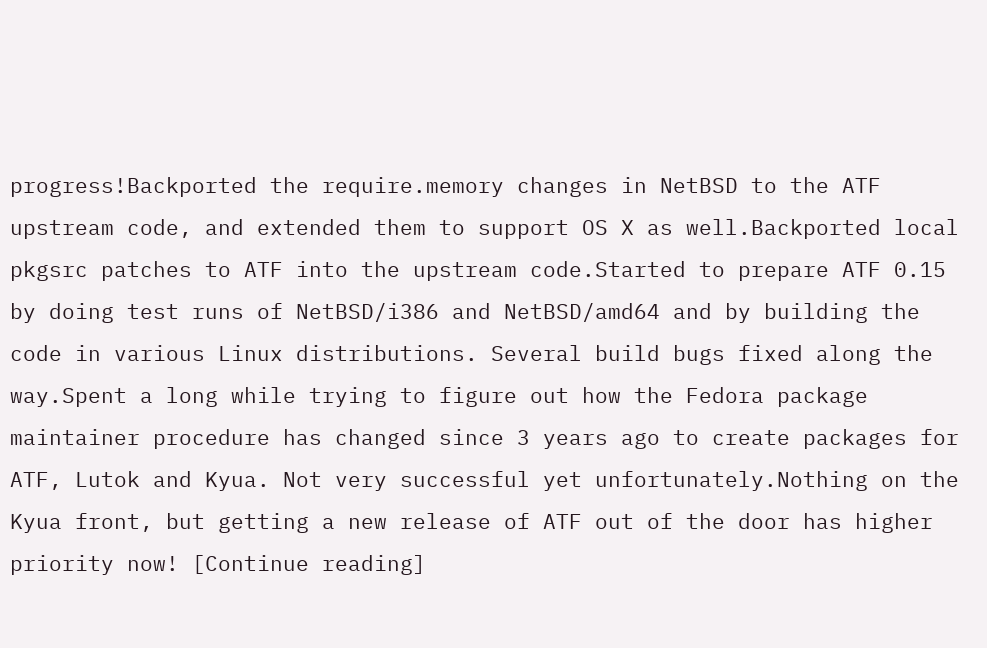progress!Backported the require.memory changes in NetBSD to the ATF upstream code, and extended them to support OS X as well.Backported local pkgsrc patches to ATF into the upstream code.Started to prepare ATF 0.15 by doing test runs of NetBSD/i386 and NetBSD/amd64 and by building the code in various Linux distributions. Several build bugs fixed along the way.Spent a long while trying to figure out how the Fedora package maintainer procedure has changed since 3 years ago to create packages for ATF, Lutok and Kyua. Not very successful yet unfortunately.Nothing on the Kyua front, but getting a new release of ATF out of the door has higher priority now! [Continue reading]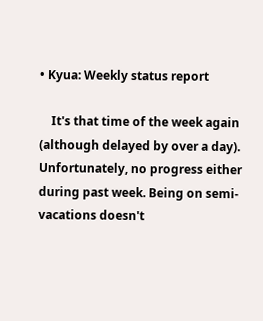• Kyua: Weekly status report

    It's that time of the week again (although delayed by over a day). Unfortunately, no progress either during past week. Being on semi-vacations doesn't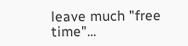leave much "free time"...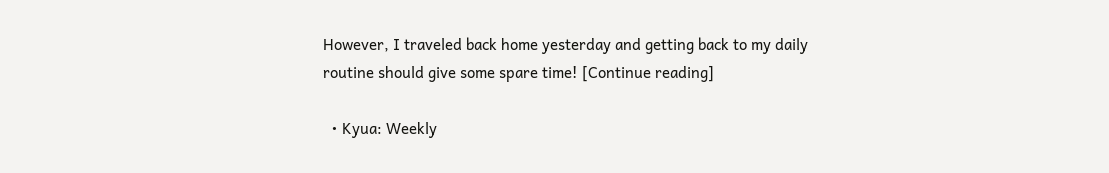However, I traveled back home yesterday and getting back to my daily routine should give some spare time! [Continue reading]

  • Kyua: Weekly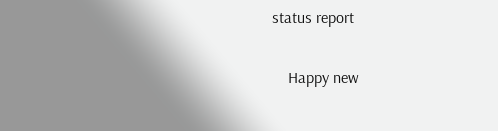status report

    Happy new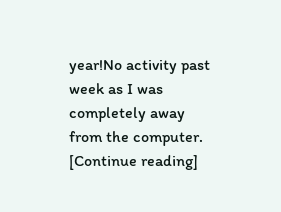year!No activity past week as I was completely away from the computer. [Continue reading]